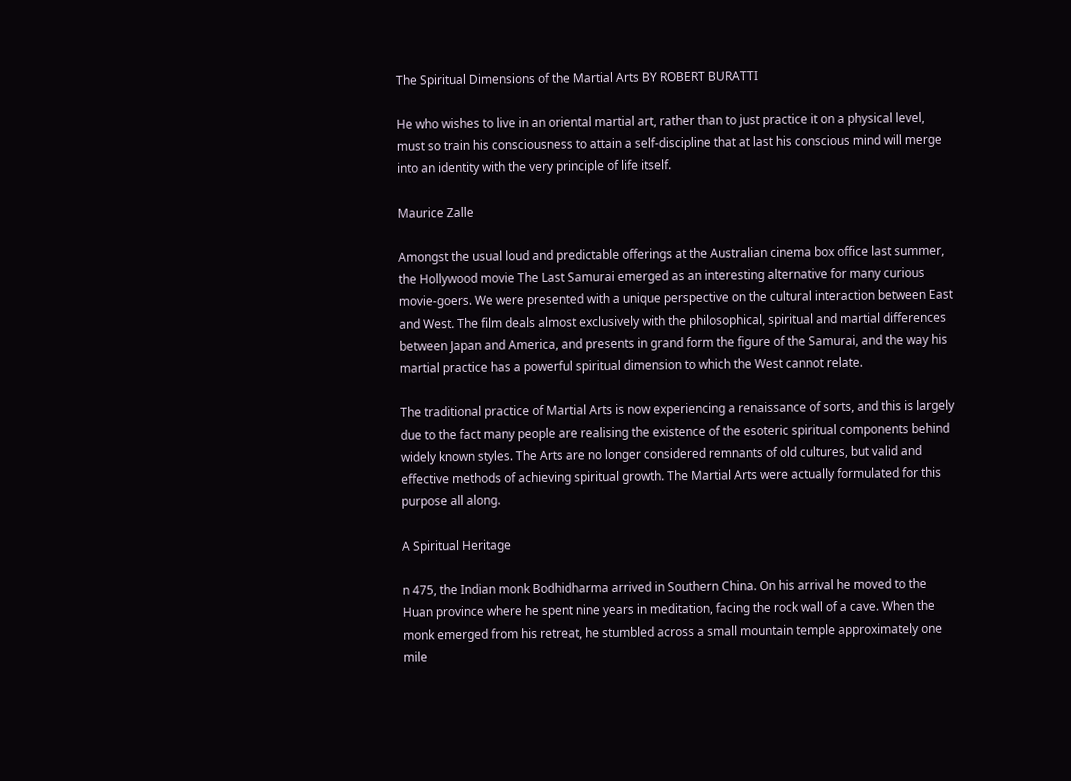The Spiritual Dimensions of the Martial Arts BY ROBERT BURATTI

He who wishes to live in an oriental martial art, rather than to just practice it on a physical level, must so train his consciousness to attain a self-discipline that at last his conscious mind will merge into an identity with the very principle of life itself.

Maurice Zalle

Amongst the usual loud and predictable offerings at the Australian cinema box office last summer, the Hollywood movie The Last Samurai emerged as an interesting alternative for many curious movie-goers. We were presented with a unique perspective on the cultural interaction between East and West. The film deals almost exclusively with the philosophical, spiritual and martial differences between Japan and America, and presents in grand form the figure of the Samurai, and the way his martial practice has a powerful spiritual dimension to which the West cannot relate.

The traditional practice of Martial Arts is now experiencing a renaissance of sorts, and this is largely due to the fact many people are realising the existence of the esoteric spiritual components behind widely known styles. The Arts are no longer considered remnants of old cultures, but valid and effective methods of achieving spiritual growth. The Martial Arts were actually formulated for this purpose all along.

A Spiritual Heritage

n 475, the Indian monk Bodhidharma arrived in Southern China. On his arrival he moved to the Huan province where he spent nine years in meditation, facing the rock wall of a cave. When the monk emerged from his retreat, he stumbled across a small mountain temple approximately one mile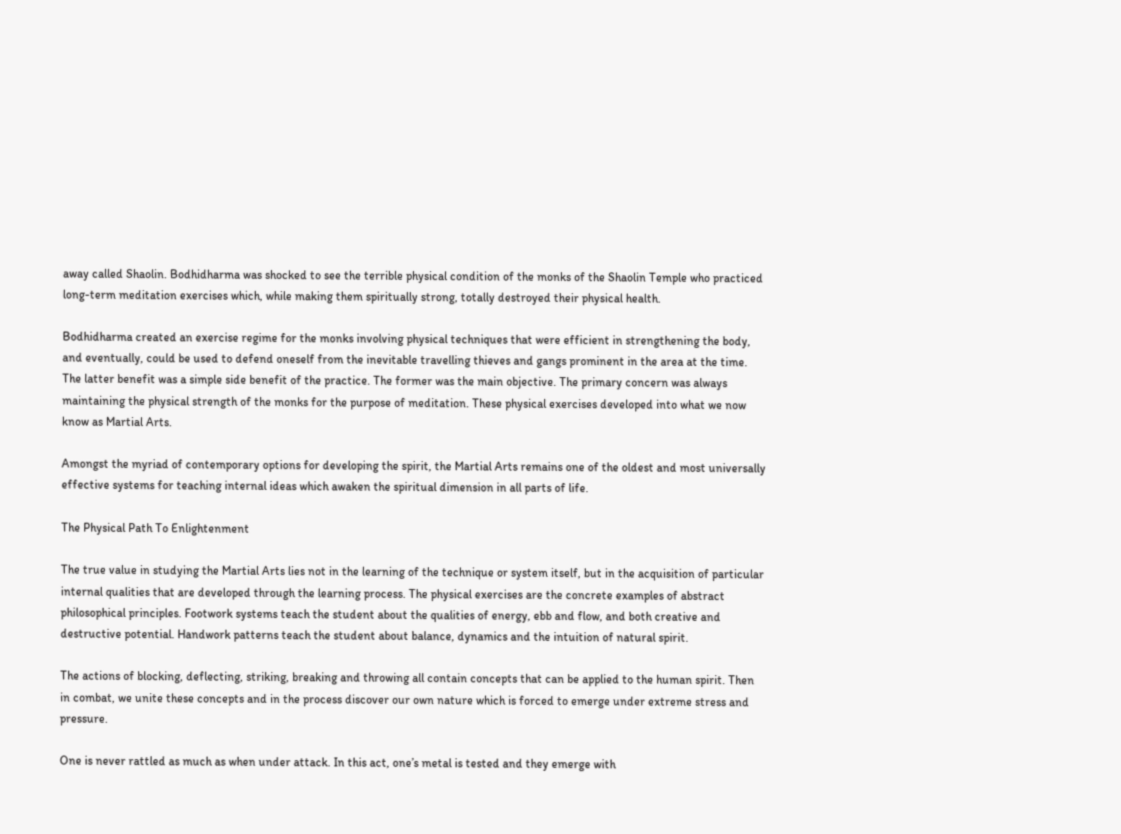away called Shaolin. Bodhidharma was shocked to see the terrible physical condition of the monks of the Shaolin Temple who practiced long-term meditation exercises which, while making them spiritually strong, totally destroyed their physical health.

Bodhidharma created an exercise regime for the monks involving physical techniques that were efficient in strengthening the body, and eventually, could be used to defend oneself from the inevitable travelling thieves and gangs prominent in the area at the time. The latter benefit was a simple side benefit of the practice. The former was the main objective. The primary concern was always maintaining the physical strength of the monks for the purpose of meditation. These physical exercises developed into what we now know as Martial Arts.

Amongst the myriad of contemporary options for developing the spirit, the Martial Arts remains one of the oldest and most universally effective systems for teaching internal ideas which awaken the spiritual dimension in all parts of life.

The Physical Path To Enlightenment

The true value in studying the Martial Arts lies not in the learning of the technique or system itself, but in the acquisition of particular internal qualities that are developed through the learning process. The physical exercises are the concrete examples of abstract philosophical principles. Footwork systems teach the student about the qualities of energy, ebb and flow, and both creative and destructive potential. Handwork patterns teach the student about balance, dynamics and the intuition of natural spirit.

The actions of blocking, deflecting, striking, breaking and throwing all contain concepts that can be applied to the human spirit. Then in combat, we unite these concepts and in the process discover our own nature which is forced to emerge under extreme stress and pressure.

One is never rattled as much as when under attack. In this act, one’s metal is tested and they emerge with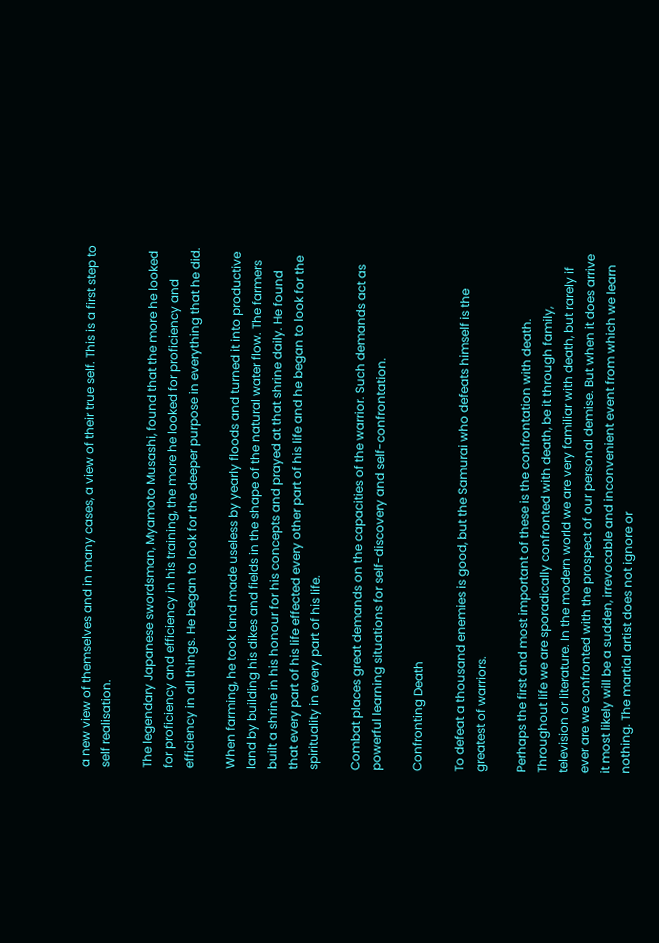a new view of themselves and in many cases, a view of their true self. This is a first step to self realisation.

The legendary Japanese swordsman, Myamoto Musashi, found that the more he looked for proficiency and efficiency in his training, the more he looked for proficiency and efficiency in all things. He began to look for the deeper purpose in everything that he did.

When farming, he took land made useless by yearly floods and turned it into productive land by building his dikes and fields in the shape of the natural water flow. The farmers built a shrine in his honour for his concepts and prayed at that shrine daily. He found that every part of his life effected every other part of his life and he began to look for the spirituality in every part of his life.

Combat places great demands on the capacities of the warrior. Such demands act as powerful learning situations for self-discovery and self-confrontation.

Confronting Death

To defeat a thousand enemies is good, but the Samurai who defeats himself is the greatest of warriors.

Perhaps the first and most important of these is the confrontation with death. Throughout life we are sporadically confronted with death, be it through family, television or literature. In the modern world we are very familiar with death, but rarely if ever are we confronted with the prospect of our personal demise. But when it does arrive it most likely will be a sudden, irrevocable and inconvenient event from which we learn nothing. The martial artist does not ignore or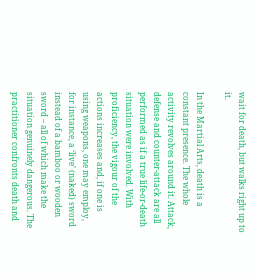wait for death, but walks right up to it.

In the Martial Arts, death is a constant presence. The whole activity revolves around it. Attack, defense and counter-attack are all performed as if a true life-or-death situation were involved. With proficiency, the vigour of the actions increases and, if one is using weapons, one may employ, for instance, a ‘live’ (naked) sword instead of a bamboo or wooden sword – all of which make the situation genuinely dangerous. The practitioner confronts death and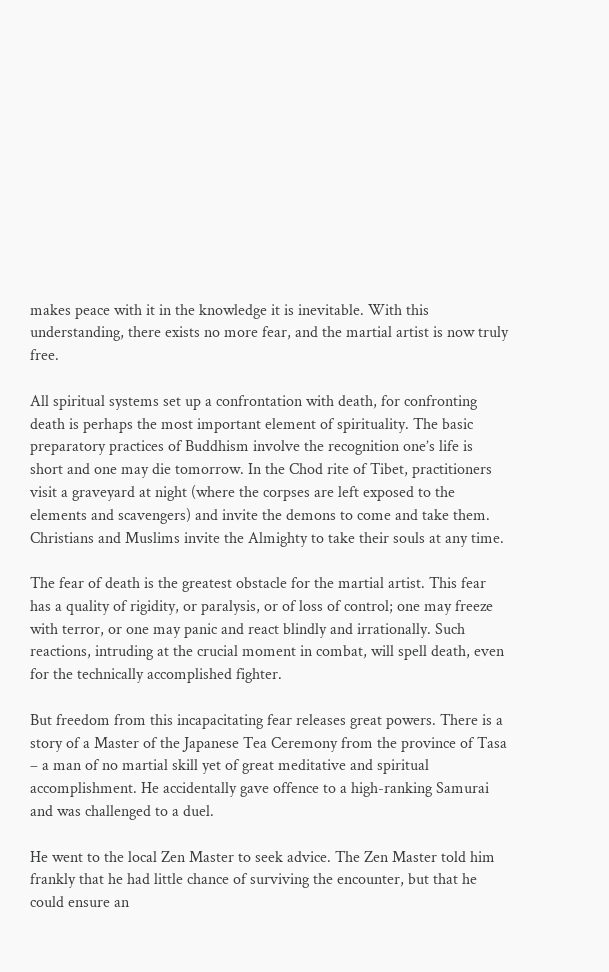makes peace with it in the knowledge it is inevitable. With this understanding, there exists no more fear, and the martial artist is now truly free.

All spiritual systems set up a confrontation with death, for confronting death is perhaps the most important element of spirituality. The basic preparatory practices of Buddhism involve the recognition one’s life is short and one may die tomorrow. In the Chod rite of Tibet, practitioners visit a graveyard at night (where the corpses are left exposed to the elements and scavengers) and invite the demons to come and take them. Christians and Muslims invite the Almighty to take their souls at any time.

The fear of death is the greatest obstacle for the martial artist. This fear has a quality of rigidity, or paralysis, or of loss of control; one may freeze with terror, or one may panic and react blindly and irrationally. Such reactions, intruding at the crucial moment in combat, will spell death, even for the technically accomplished fighter.

But freedom from this incapacitating fear releases great powers. There is a story of a Master of the Japanese Tea Ceremony from the province of Tasa – a man of no martial skill yet of great meditative and spiritual accomplishment. He accidentally gave offence to a high-ranking Samurai and was challenged to a duel.

He went to the local Zen Master to seek advice. The Zen Master told him frankly that he had little chance of surviving the encounter, but that he could ensure an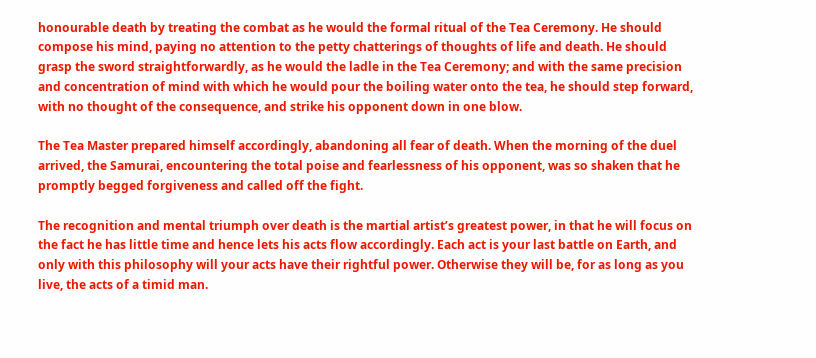honourable death by treating the combat as he would the formal ritual of the Tea Ceremony. He should compose his mind, paying no attention to the petty chatterings of thoughts of life and death. He should grasp the sword straightforwardly, as he would the ladle in the Tea Ceremony; and with the same precision and concentration of mind with which he would pour the boiling water onto the tea, he should step forward, with no thought of the consequence, and strike his opponent down in one blow.

The Tea Master prepared himself accordingly, abandoning all fear of death. When the morning of the duel arrived, the Samurai, encountering the total poise and fearlessness of his opponent, was so shaken that he promptly begged forgiveness and called off the fight.

The recognition and mental triumph over death is the martial artist’s greatest power, in that he will focus on the fact he has little time and hence lets his acts flow accordingly. Each act is your last battle on Earth, and only with this philosophy will your acts have their rightful power. Otherwise they will be, for as long as you live, the acts of a timid man.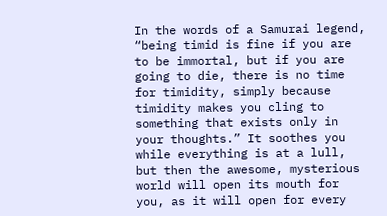In the words of a Samurai legend, “being timid is fine if you are to be immortal, but if you are going to die, there is no time for timidity, simply because timidity makes you cling to something that exists only in your thoughts.” It soothes you while everything is at a lull, but then the awesome, mysterious world will open its mouth for you, as it will open for every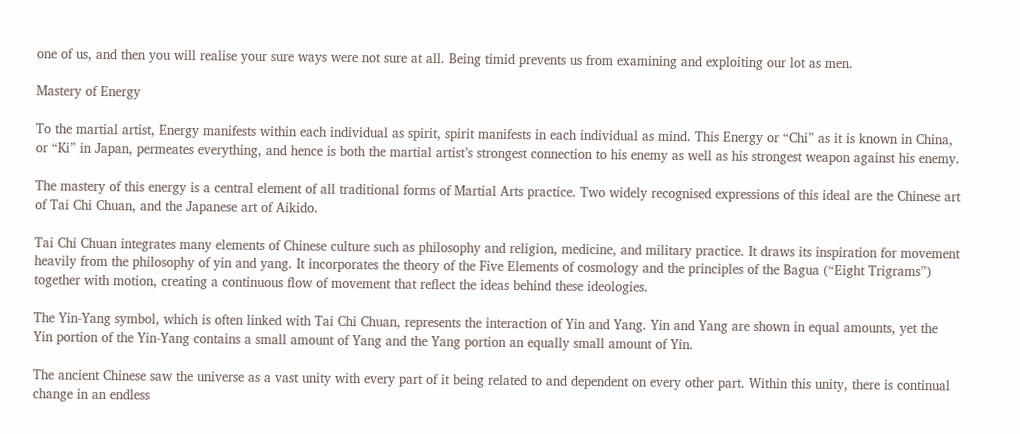one of us, and then you will realise your sure ways were not sure at all. Being timid prevents us from examining and exploiting our lot as men.

Mastery of Energy

To the martial artist, Energy manifests within each individual as spirit, spirit manifests in each individual as mind. This Energy or “Chi” as it is known in China, or “Ki” in Japan, permeates everything, and hence is both the martial artist’s strongest connection to his enemy as well as his strongest weapon against his enemy.

The mastery of this energy is a central element of all traditional forms of Martial Arts practice. Two widely recognised expressions of this ideal are the Chinese art of Tai Chi Chuan, and the Japanese art of Aikido.

Tai Chi Chuan integrates many elements of Chinese culture such as philosophy and religion, medicine, and military practice. It draws its inspiration for movement heavily from the philosophy of yin and yang. It incorporates the theory of the Five Elements of cosmology and the principles of the Bagua (“Eight Trigrams”) together with motion, creating a continuous flow of movement that reflect the ideas behind these ideologies.

The Yin-Yang symbol, which is often linked with Tai Chi Chuan, represents the interaction of Yin and Yang. Yin and Yang are shown in equal amounts, yet the Yin portion of the Yin-Yang contains a small amount of Yang and the Yang portion an equally small amount of Yin.

The ancient Chinese saw the universe as a vast unity with every part of it being related to and dependent on every other part. Within this unity, there is continual change in an endless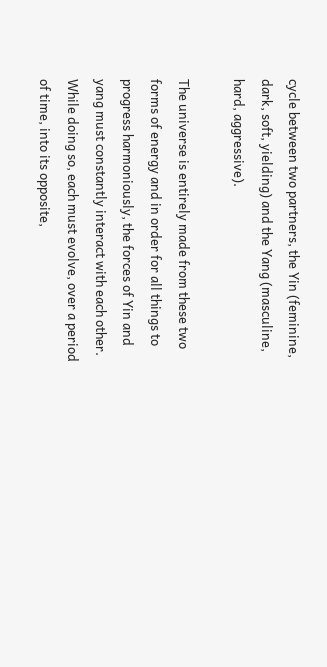cycle between two partners, the Yin (feminine, dark, soft, yielding) and the Yang (masculine, hard, aggressive).

The universe is entirely made from these two forms of energy and in order for all things to progress harmoniously, the forces of Yin and yang must constantly interact with each other. While doing so, each must evolve, over a period of time, into its opposite,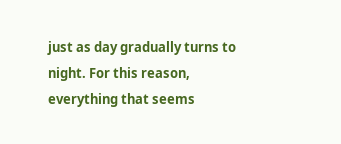just as day gradually turns to night. For this reason, everything that seems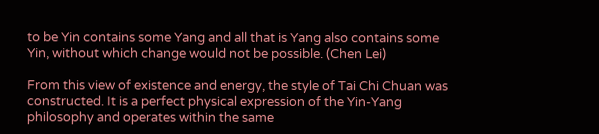to be Yin contains some Yang and all that is Yang also contains some Yin, without which change would not be possible. (Chen Lei)

From this view of existence and energy, the style of Tai Chi Chuan was constructed. It is a perfect physical expression of the Yin-Yang philosophy and operates within the same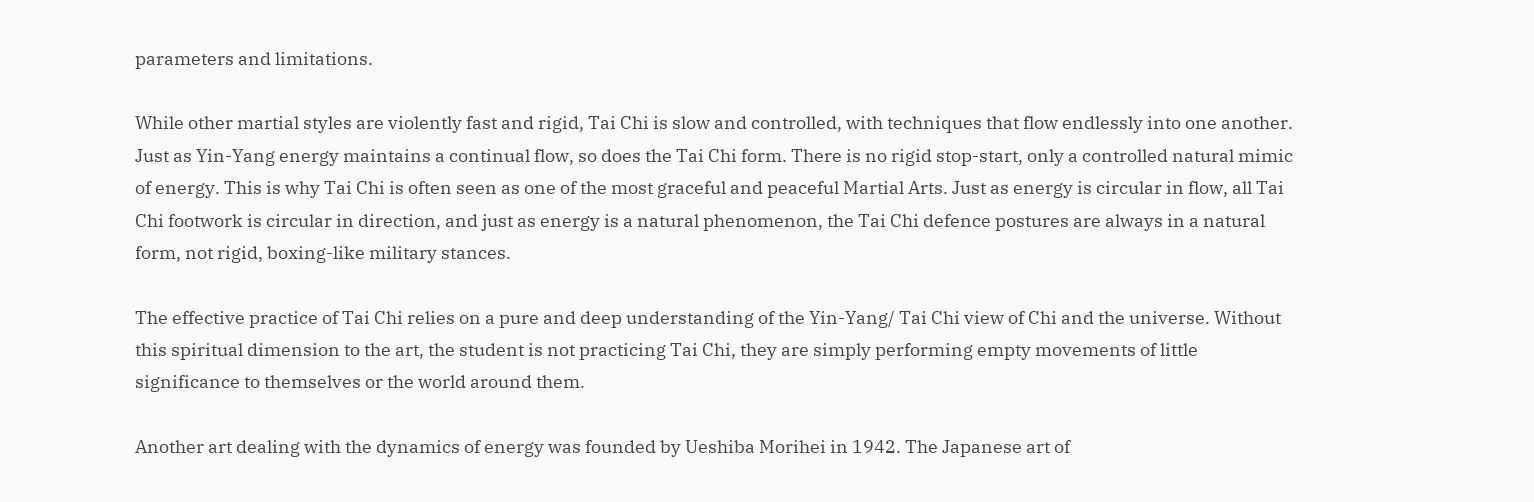parameters and limitations.

While other martial styles are violently fast and rigid, Tai Chi is slow and controlled, with techniques that flow endlessly into one another. Just as Yin-Yang energy maintains a continual flow, so does the Tai Chi form. There is no rigid stop-start, only a controlled natural mimic of energy. This is why Tai Chi is often seen as one of the most graceful and peaceful Martial Arts. Just as energy is circular in flow, all Tai Chi footwork is circular in direction, and just as energy is a natural phenomenon, the Tai Chi defence postures are always in a natural form, not rigid, boxing-like military stances.

The effective practice of Tai Chi relies on a pure and deep understanding of the Yin-Yang/ Tai Chi view of Chi and the universe. Without this spiritual dimension to the art, the student is not practicing Tai Chi, they are simply performing empty movements of little significance to themselves or the world around them.

Another art dealing with the dynamics of energy was founded by Ueshiba Morihei in 1942. The Japanese art of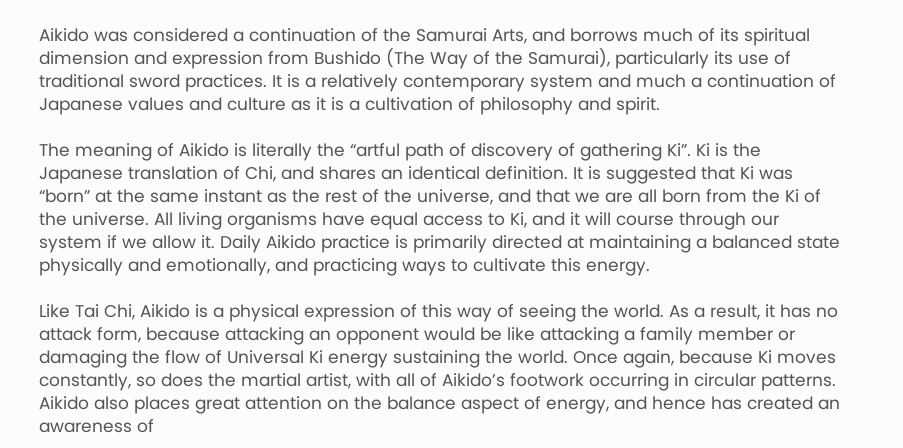Aikido was considered a continuation of the Samurai Arts, and borrows much of its spiritual dimension and expression from Bushido (The Way of the Samurai), particularly its use of traditional sword practices. It is a relatively contemporary system and much a continuation of Japanese values and culture as it is a cultivation of philosophy and spirit.

The meaning of Aikido is literally the “artful path of discovery of gathering Ki”. Ki is the Japanese translation of Chi, and shares an identical definition. It is suggested that Ki was “born” at the same instant as the rest of the universe, and that we are all born from the Ki of the universe. All living organisms have equal access to Ki, and it will course through our system if we allow it. Daily Aikido practice is primarily directed at maintaining a balanced state physically and emotionally, and practicing ways to cultivate this energy.

Like Tai Chi, Aikido is a physical expression of this way of seeing the world. As a result, it has no attack form, because attacking an opponent would be like attacking a family member or damaging the flow of Universal Ki energy sustaining the world. Once again, because Ki moves constantly, so does the martial artist, with all of Aikido’s footwork occurring in circular patterns. Aikido also places great attention on the balance aspect of energy, and hence has created an awareness of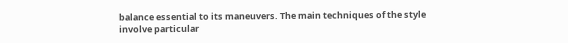balance essential to its maneuvers. The main techniques of the style involve particular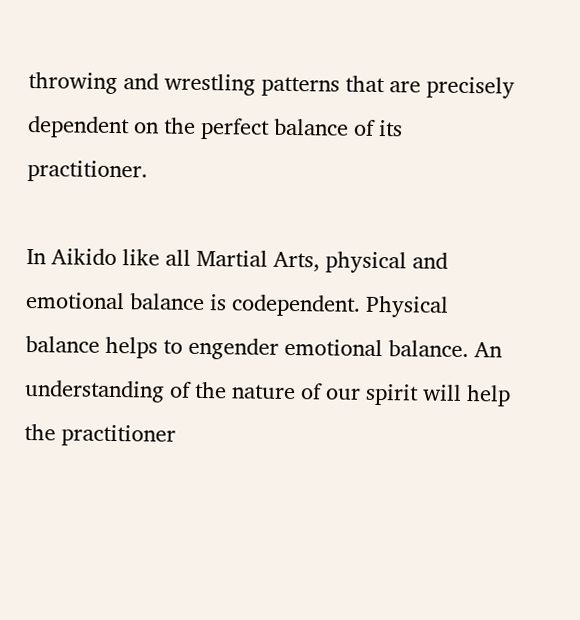throwing and wrestling patterns that are precisely dependent on the perfect balance of its practitioner.

In Aikido like all Martial Arts, physical and emotional balance is codependent. Physical balance helps to engender emotional balance. An understanding of the nature of our spirit will help the practitioner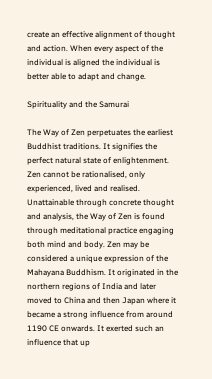create an effective alignment of thought and action. When every aspect of the individual is aligned the individual is better able to adapt and change.

Spirituality and the Samurai

The Way of Zen perpetuates the earliest Buddhist traditions. It signifies the perfect natural state of enlightenment. Zen cannot be rationalised, only experienced, lived and realised. Unattainable through concrete thought and analysis, the Way of Zen is found through meditational practice engaging both mind and body. Zen may be considered a unique expression of the Mahayana Buddhism. It originated in the northern regions of India and later moved to China and then Japan where it became a strong influence from around 1190 CE onwards. It exerted such an influence that up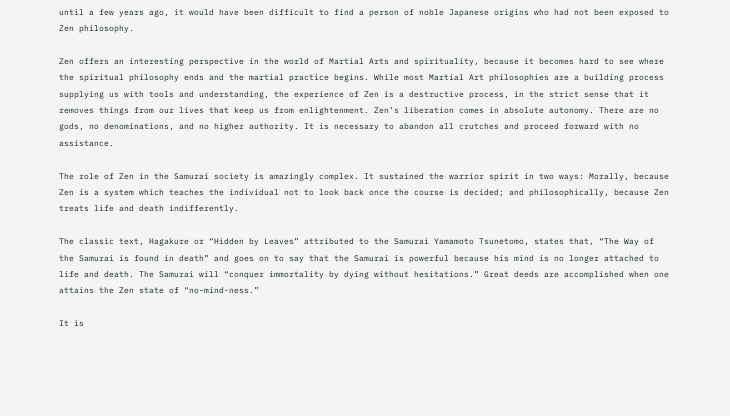until a few years ago, it would have been difficult to find a person of noble Japanese origins who had not been exposed to Zen philosophy.

Zen offers an interesting perspective in the world of Martial Arts and spirituality, because it becomes hard to see where the spiritual philosophy ends and the martial practice begins. While most Martial Art philosophies are a building process supplying us with tools and understanding, the experience of Zen is a destructive process, in the strict sense that it removes things from our lives that keep us from enlightenment. Zen’s liberation comes in absolute autonomy. There are no gods, no denominations, and no higher authority. It is necessary to abandon all crutches and proceed forward with no assistance.

The role of Zen in the Samurai society is amazingly complex. It sustained the warrior spirit in two ways: Morally, because Zen is a system which teaches the individual not to look back once the course is decided; and philosophically, because Zen treats life and death indifferently.

The classic text, Hagakure or “Hidden by Leaves” attributed to the Samurai Yamamoto Tsunetomo, states that, “The Way of the Samurai is found in death” and goes on to say that the Samurai is powerful because his mind is no longer attached to life and death. The Samurai will “conquer immortality by dying without hesitations.” Great deeds are accomplished when one attains the Zen state of “no-mind-ness.”

It is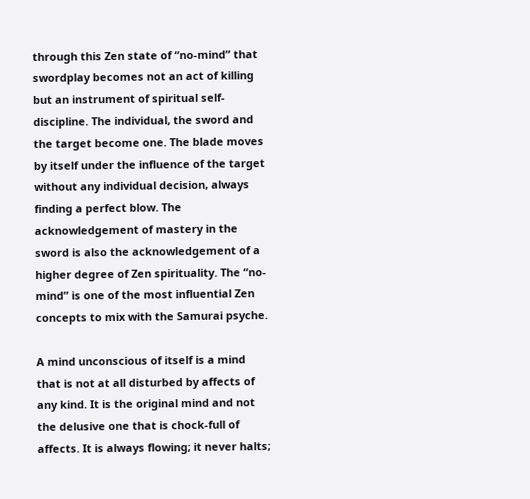through this Zen state of “no-mind” that swordplay becomes not an act of killing but an instrument of spiritual self-discipline. The individual, the sword and the target become one. The blade moves by itself under the influence of the target without any individual decision, always finding a perfect blow. The acknowledgement of mastery in the sword is also the acknowledgement of a higher degree of Zen spirituality. The “no-mind” is one of the most influential Zen concepts to mix with the Samurai psyche.

A mind unconscious of itself is a mind that is not at all disturbed by affects of any kind. It is the original mind and not the delusive one that is chock-full of affects. It is always flowing; it never halts;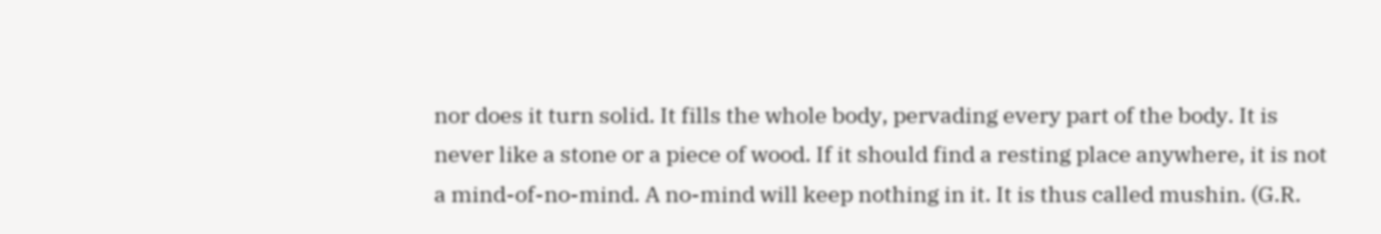nor does it turn solid. It fills the whole body, pervading every part of the body. It is never like a stone or a piece of wood. If it should find a resting place anywhere, it is not a mind-of-no-mind. A no-mind will keep nothing in it. It is thus called mushin. (G.R.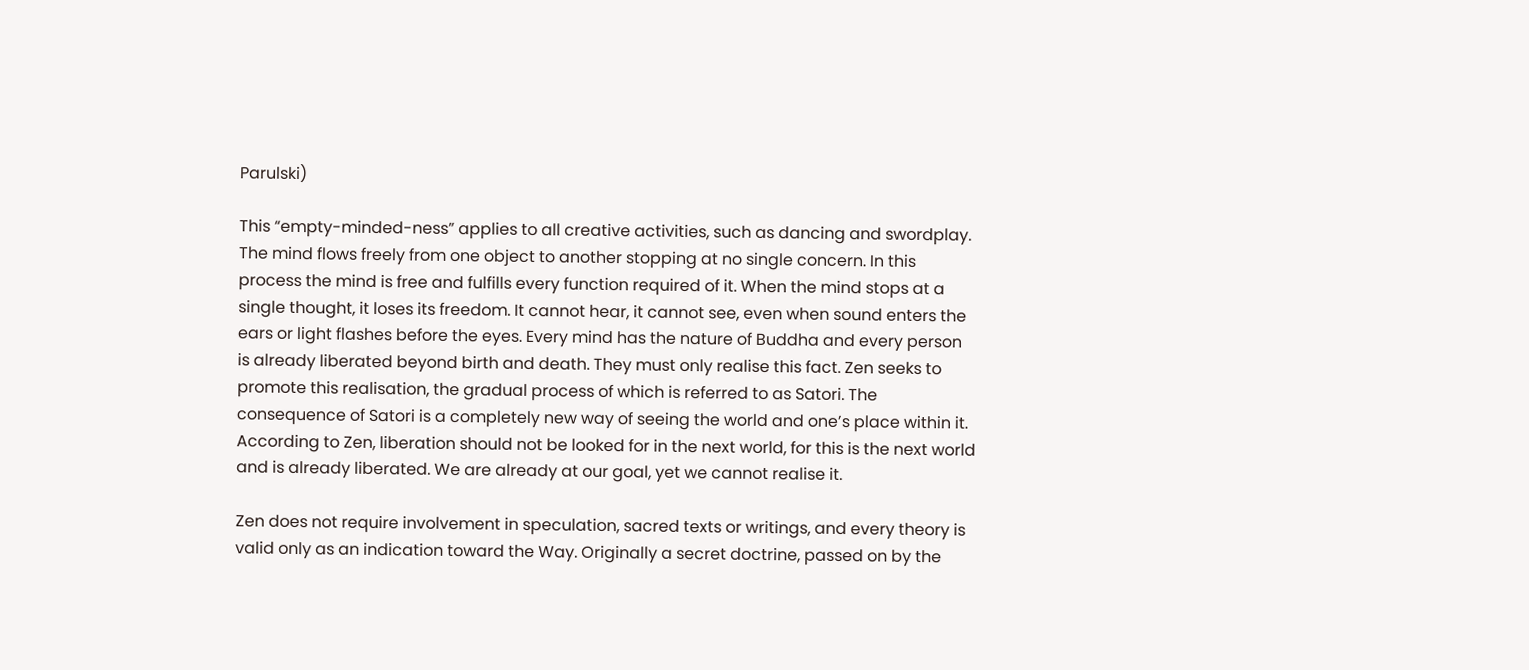Parulski)

This “empty-minded-ness” applies to all creative activities, such as dancing and swordplay. The mind flows freely from one object to another stopping at no single concern. In this process the mind is free and fulfills every function required of it. When the mind stops at a single thought, it loses its freedom. It cannot hear, it cannot see, even when sound enters the ears or light flashes before the eyes. Every mind has the nature of Buddha and every person is already liberated beyond birth and death. They must only realise this fact. Zen seeks to promote this realisation, the gradual process of which is referred to as Satori. The consequence of Satori is a completely new way of seeing the world and one’s place within it. According to Zen, liberation should not be looked for in the next world, for this is the next world and is already liberated. We are already at our goal, yet we cannot realise it.

Zen does not require involvement in speculation, sacred texts or writings, and every theory is valid only as an indication toward the Way. Originally a secret doctrine, passed on by the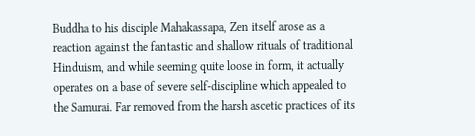Buddha to his disciple Mahakassapa, Zen itself arose as a reaction against the fantastic and shallow rituals of traditional Hinduism, and while seeming quite loose in form, it actually operates on a base of severe self-discipline which appealed to the Samurai. Far removed from the harsh ascetic practices of its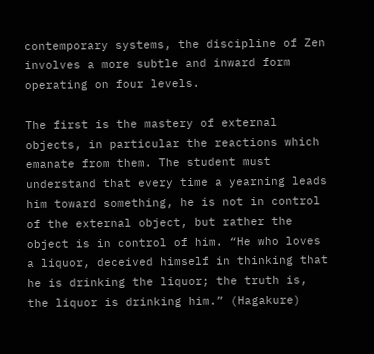contemporary systems, the discipline of Zen involves a more subtle and inward form operating on four levels.

The first is the mastery of external objects, in particular the reactions which emanate from them. The student must understand that every time a yearning leads him toward something, he is not in control of the external object, but rather the object is in control of him. “He who loves a liquor, deceived himself in thinking that he is drinking the liquor; the truth is, the liquor is drinking him.” (Hagakure)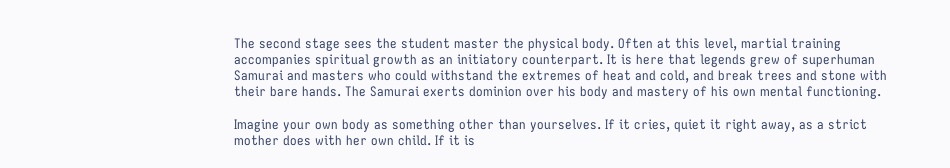The second stage sees the student master the physical body. Often at this level, martial training accompanies spiritual growth as an initiatory counterpart. It is here that legends grew of superhuman Samurai and masters who could withstand the extremes of heat and cold, and break trees and stone with their bare hands. The Samurai exerts dominion over his body and mastery of his own mental functioning.

Imagine your own body as something other than yourselves. If it cries, quiet it right away, as a strict mother does with her own child. If it is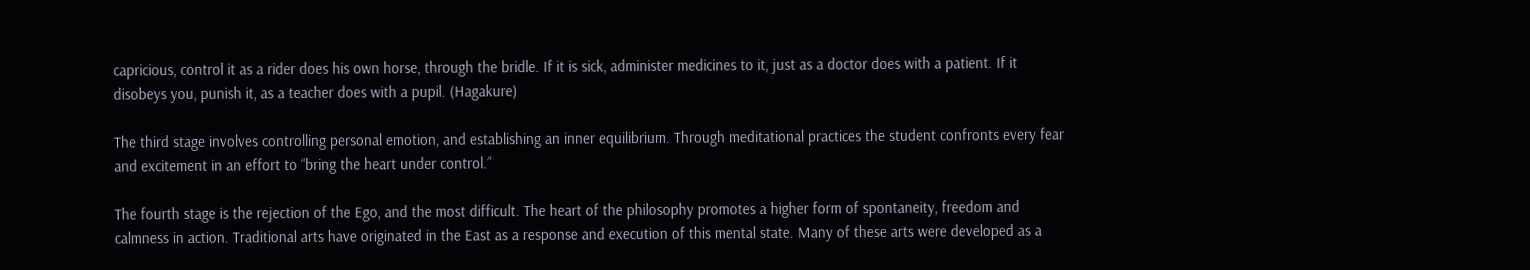capricious, control it as a rider does his own horse, through the bridle. If it is sick, administer medicines to it, just as a doctor does with a patient. If it disobeys you, punish it, as a teacher does with a pupil. (Hagakure)

The third stage involves controlling personal emotion, and establishing an inner equilibrium. Through meditational practices the student confronts every fear and excitement in an effort to “bring the heart under control.”

The fourth stage is the rejection of the Ego, and the most difficult. The heart of the philosophy promotes a higher form of spontaneity, freedom and calmness in action. Traditional arts have originated in the East as a response and execution of this mental state. Many of these arts were developed as a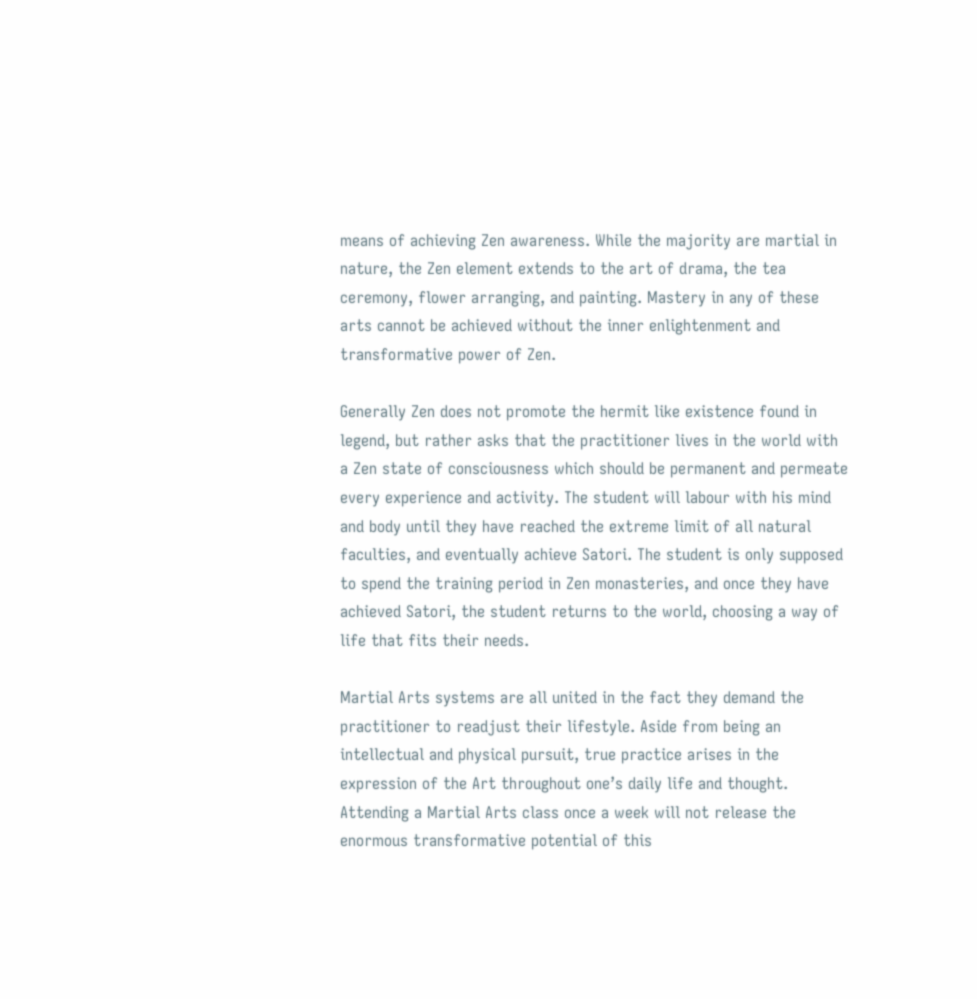means of achieving Zen awareness. While the majority are martial in nature, the Zen element extends to the art of drama, the tea ceremony, flower arranging, and painting. Mastery in any of these arts cannot be achieved without the inner enlightenment and transformative power of Zen.

Generally Zen does not promote the hermit like existence found in legend, but rather asks that the practitioner lives in the world with a Zen state of consciousness which should be permanent and permeate every experience and activity. The student will labour with his mind and body until they have reached the extreme limit of all natural faculties, and eventually achieve Satori. The student is only supposed to spend the training period in Zen monasteries, and once they have achieved Satori, the student returns to the world, choosing a way of life that fits their needs.

Martial Arts systems are all united in the fact they demand the practitioner to readjust their lifestyle. Aside from being an intellectual and physical pursuit, true practice arises in the expression of the Art throughout one’s daily life and thought. Attending a Martial Arts class once a week will not release the enormous transformative potential of this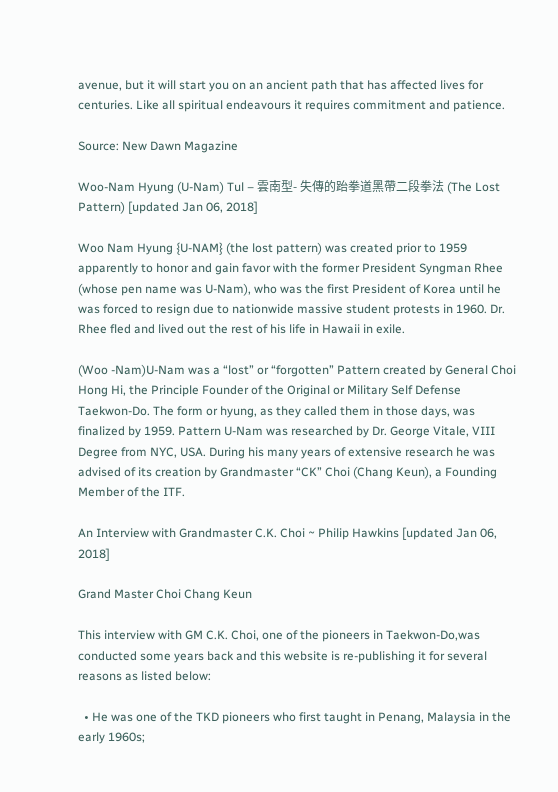avenue, but it will start you on an ancient path that has affected lives for centuries. Like all spiritual endeavours it requires commitment and patience.

Source: New Dawn Magazine

Woo-Nam Hyung (U-Nam) Tul – 雲南型- 失傳的跆拳道黑帶二段拳法 (The Lost Pattern) [updated Jan 06, 2018]

Woo Nam Hyung {U-NAM} (the lost pattern) was created prior to 1959 apparently to honor and gain favor with the former President Syngman Rhee (whose pen name was U-Nam), who was the first President of Korea until he was forced to resign due to nationwide massive student protests in 1960. Dr. Rhee fled and lived out the rest of his life in Hawaii in exile.

(Woo -Nam)U-Nam was a “lost” or “forgotten” Pattern created by General Choi Hong Hi, the Principle Founder of the Original or Military Self Defense Taekwon-Do. The form or hyung, as they called them in those days, was finalized by 1959. Pattern U-Nam was researched by Dr. George Vitale, VIII Degree from NYC, USA. During his many years of extensive research he was advised of its creation by Grandmaster “CK” Choi (Chang Keun), a Founding Member of the ITF.

An Interview with Grandmaster C.K. Choi ~ Philip Hawkins [updated Jan 06, 2018]

Grand Master Choi Chang Keun

This interview with GM C.K. Choi, one of the pioneers in Taekwon-Do,was conducted some years back and this website is re-publishing it for several reasons as listed below:

  • He was one of the TKD pioneers who first taught in Penang, Malaysia in the early 1960s;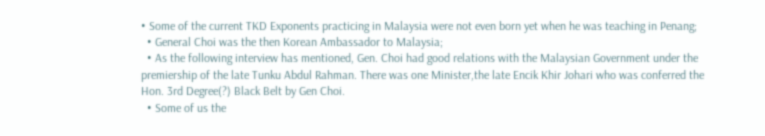• Some of the current TKD Exponents practicing in Malaysia were not even born yet when he was teaching in Penang;
  • General Choi was the then Korean Ambassador to Malaysia;
  • As the following interview has mentioned, Gen. Choi had good relations with the Malaysian Government under the premiership of the late Tunku Abdul Rahman. There was one Minister,the late Encik Khir Johari who was conferred the Hon. 3rd Degree(?) Black Belt by Gen Choi.
  • Some of us the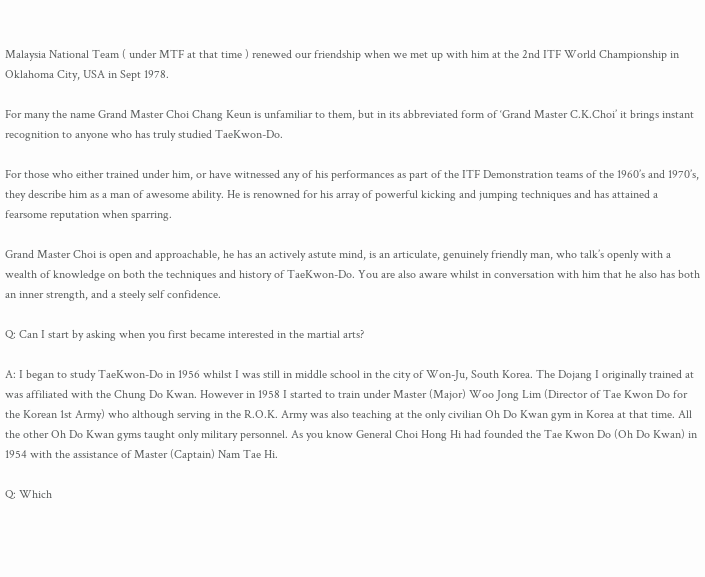Malaysia National Team ( under MTF at that time ) renewed our friendship when we met up with him at the 2nd ITF World Championship in Oklahoma City, USA in Sept 1978.

For many the name Grand Master Choi Chang Keun is unfamiliar to them, but in its abbreviated form of ‘Grand Master C.K.Choi’ it brings instant recognition to anyone who has truly studied TaeKwon-Do.

For those who either trained under him, or have witnessed any of his performances as part of the ITF Demonstration teams of the 1960’s and 1970’s, they describe him as a man of awesome ability. He is renowned for his array of powerful kicking and jumping techniques and has attained a fearsome reputation when sparring.

Grand Master Choi is open and approachable, he has an actively astute mind, is an articulate, genuinely friendly man, who talk’s openly with a wealth of knowledge on both the techniques and history of TaeKwon-Do. You are also aware whilst in conversation with him that he also has both an inner strength, and a steely self confidence.

Q: Can I start by asking when you first became interested in the martial arts?

A: I began to study TaeKwon-Do in 1956 whilst I was still in middle school in the city of Won-Ju, South Korea. The Dojang I originally trained at was affiliated with the Chung Do Kwan. However in 1958 I started to train under Master (Major) Woo Jong Lim (Director of Tae Kwon Do for the Korean 1st Army) who although serving in the R.O.K. Army was also teaching at the only civilian Oh Do Kwan gym in Korea at that time. All the other Oh Do Kwan gyms taught only military personnel. As you know General Choi Hong Hi had founded the Tae Kwon Do (Oh Do Kwan) in 1954 with the assistance of Master (Captain) Nam Tae Hi.

Q: Which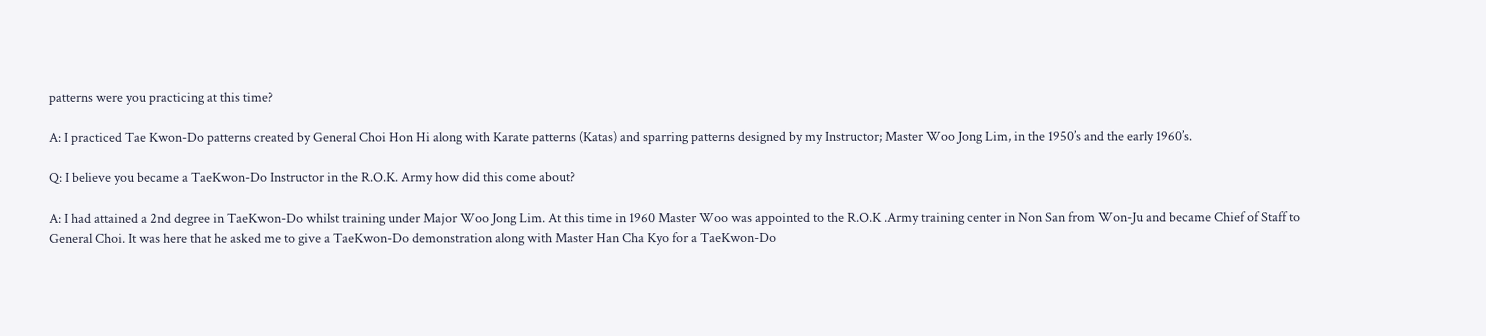patterns were you practicing at this time?

A: I practiced Tae Kwon-Do patterns created by General Choi Hon Hi along with Karate patterns (Katas) and sparring patterns designed by my Instructor; Master Woo Jong Lim, in the 1950’s and the early 1960’s.

Q: I believe you became a TaeKwon-Do Instructor in the R.O.K. Army how did this come about?

A: I had attained a 2nd degree in TaeKwon-Do whilst training under Major Woo Jong Lim. At this time in 1960 Master Woo was appointed to the R.O.K .Army training center in Non San from Won-Ju and became Chief of Staff to General Choi. It was here that he asked me to give a TaeKwon-Do demonstration along with Master Han Cha Kyo for a TaeKwon-Do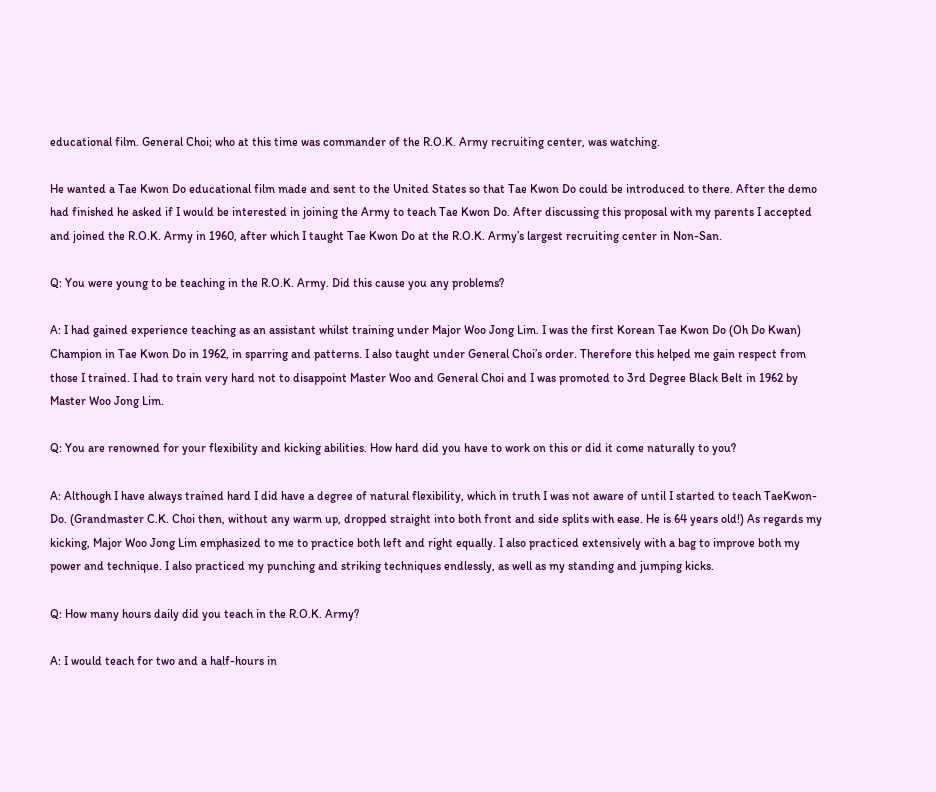educational film. General Choi; who at this time was commander of the R.O.K. Army recruiting center, was watching.

He wanted a Tae Kwon Do educational film made and sent to the United States so that Tae Kwon Do could be introduced to there. After the demo had finished he asked if I would be interested in joining the Army to teach Tae Kwon Do. After discussing this proposal with my parents I accepted and joined the R.O.K. Army in 1960, after which I taught Tae Kwon Do at the R.O.K. Army’s largest recruiting center in Non-San.

Q: You were young to be teaching in the R.O.K. Army. Did this cause you any problems?

A: I had gained experience teaching as an assistant whilst training under Major Woo Jong Lim. I was the first Korean Tae Kwon Do (Oh Do Kwan) Champion in Tae Kwon Do in 1962, in sparring and patterns. I also taught under General Choi’s order. Therefore this helped me gain respect from those I trained. I had to train very hard not to disappoint Master Woo and General Choi and I was promoted to 3rd Degree Black Belt in 1962 by Master Woo Jong Lim.

Q: You are renowned for your flexibility and kicking abilities. How hard did you have to work on this or did it come naturally to you?

A: Although I have always trained hard I did have a degree of natural flexibility, which in truth I was not aware of until I started to teach TaeKwon-Do. (Grandmaster C.K. Choi then, without any warm up, dropped straight into both front and side splits with ease. He is 64 years old!) As regards my kicking, Major Woo Jong Lim emphasized to me to practice both left and right equally. I also practiced extensively with a bag to improve both my power and technique. I also practiced my punching and striking techniques endlessly, as well as my standing and jumping kicks.

Q: How many hours daily did you teach in the R.O.K. Army?

A: I would teach for two and a half-hours in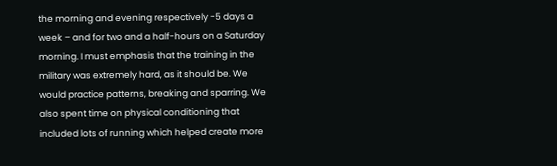the morning and evening respectively -5 days a week – and for two and a half-hours on a Saturday morning. I must emphasis that the training in the military was extremely hard, as it should be. We would practice patterns, breaking and sparring. We also spent time on physical conditioning that included lots of running which helped create more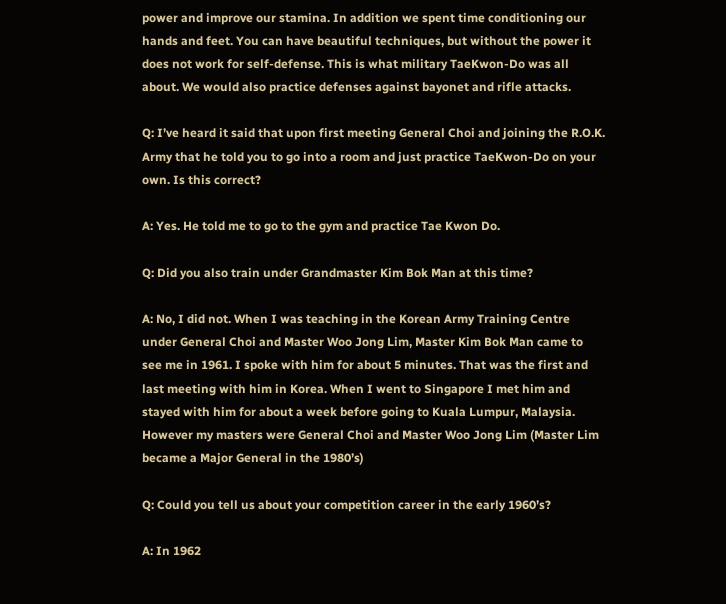power and improve our stamina. In addition we spent time conditioning our hands and feet. You can have beautiful techniques, but without the power it does not work for self-defense. This is what military TaeKwon-Do was all about. We would also practice defenses against bayonet and rifle attacks.

Q: I’ve heard it said that upon first meeting General Choi and joining the R.O.K. Army that he told you to go into a room and just practice TaeKwon-Do on your own. Is this correct?

A: Yes. He told me to go to the gym and practice Tae Kwon Do.

Q: Did you also train under Grandmaster Kim Bok Man at this time?

A: No, I did not. When I was teaching in the Korean Army Training Centre under General Choi and Master Woo Jong Lim, Master Kim Bok Man came to see me in 1961. I spoke with him for about 5 minutes. That was the first and last meeting with him in Korea. When I went to Singapore I met him and stayed with him for about a week before going to Kuala Lumpur, Malaysia. However my masters were General Choi and Master Woo Jong Lim (Master Lim became a Major General in the 1980’s)

Q: Could you tell us about your competition career in the early 1960’s?

A: In 1962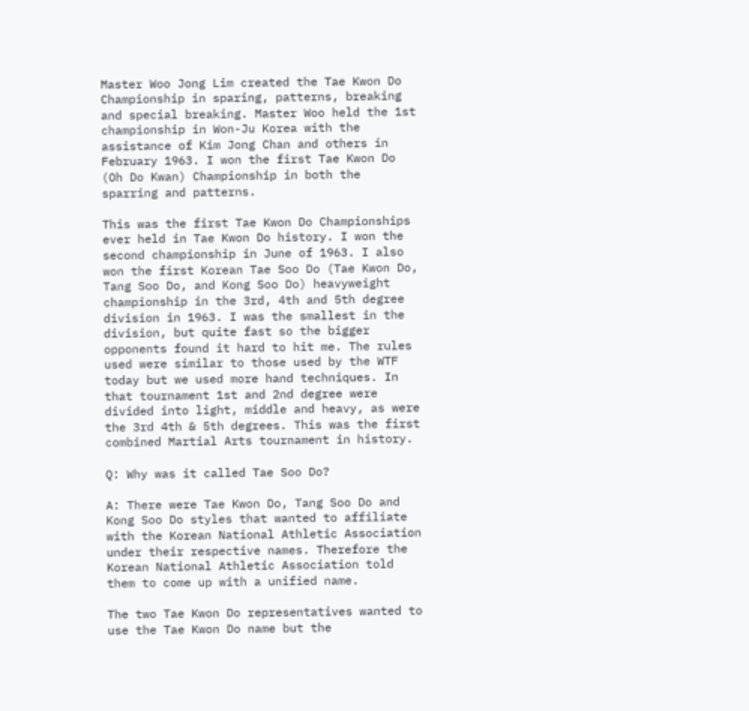Master Woo Jong Lim created the Tae Kwon Do Championship in sparing, patterns, breaking and special breaking. Master Woo held the 1st championship in Won-Ju Korea with the assistance of Kim Jong Chan and others in February 1963. I won the first Tae Kwon Do (Oh Do Kwan) Championship in both the sparring and patterns.

This was the first Tae Kwon Do Championships ever held in Tae Kwon Do history. I won the second championship in June of 1963. I also won the first Korean Tae Soo Do (Tae Kwon Do, Tang Soo Do, and Kong Soo Do) heavyweight championship in the 3rd, 4th and 5th degree division in 1963. I was the smallest in the division, but quite fast so the bigger opponents found it hard to hit me. The rules used were similar to those used by the WTF today but we used more hand techniques. In that tournament 1st and 2nd degree were divided into light, middle and heavy, as were the 3rd 4th & 5th degrees. This was the first combined Martial Arts tournament in history.

Q: Why was it called Tae Soo Do?

A: There were Tae Kwon Do, Tang Soo Do and Kong Soo Do styles that wanted to affiliate with the Korean National Athletic Association under their respective names. Therefore the Korean National Athletic Association told them to come up with a unified name.

The two Tae Kwon Do representatives wanted to use the Tae Kwon Do name but the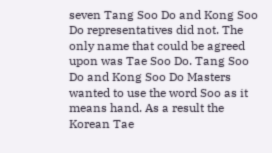seven Tang Soo Do and Kong Soo Do representatives did not. The only name that could be agreed upon was Tae Soo Do. Tang Soo Do and Kong Soo Do Masters wanted to use the word Soo as it means hand. As a result the Korean Tae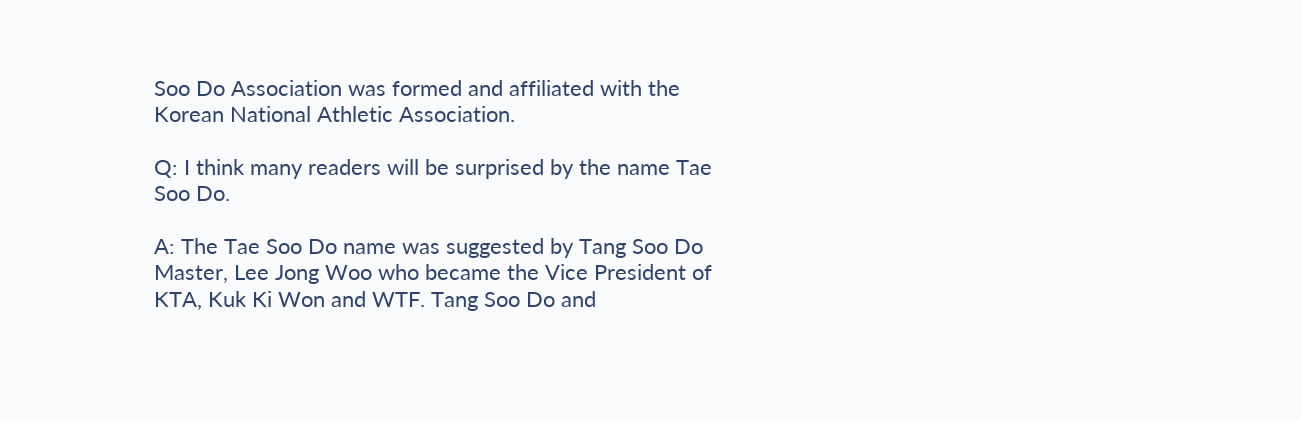Soo Do Association was formed and affiliated with the Korean National Athletic Association.

Q: I think many readers will be surprised by the name Tae Soo Do.

A: The Tae Soo Do name was suggested by Tang Soo Do Master, Lee Jong Woo who became the Vice President of KTA, Kuk Ki Won and WTF. Tang Soo Do and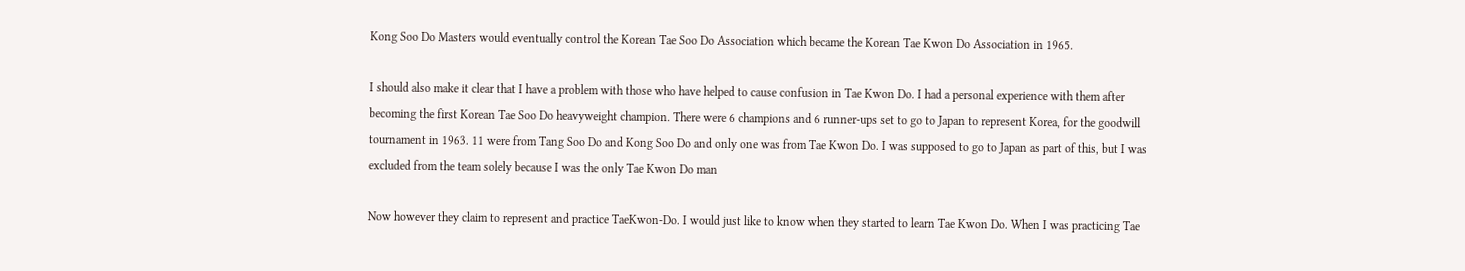Kong Soo Do Masters would eventually control the Korean Tae Soo Do Association which became the Korean Tae Kwon Do Association in 1965.

I should also make it clear that I have a problem with those who have helped to cause confusion in Tae Kwon Do. I had a personal experience with them after becoming the first Korean Tae Soo Do heavyweight champion. There were 6 champions and 6 runner-ups set to go to Japan to represent Korea, for the goodwill tournament in 1963. 11 were from Tang Soo Do and Kong Soo Do and only one was from Tae Kwon Do. I was supposed to go to Japan as part of this, but I was excluded from the team solely because I was the only Tae Kwon Do man

Now however they claim to represent and practice TaeKwon-Do. I would just like to know when they started to learn Tae Kwon Do. When I was practicing Tae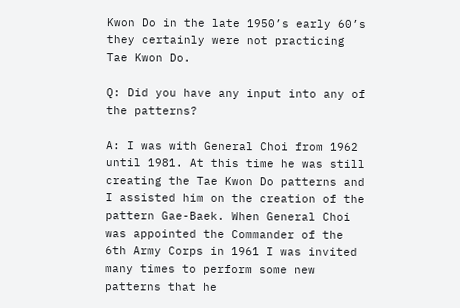Kwon Do in the late 1950’s early 60’s they certainly were not practicing Tae Kwon Do.

Q: Did you have any input into any of the patterns?

A: I was with General Choi from 1962 until 1981. At this time he was still creating the Tae Kwon Do patterns and I assisted him on the creation of the pattern Gae-Baek. When General Choi was appointed the Commander of the 6th Army Corps in 1961 I was invited many times to perform some new patterns that he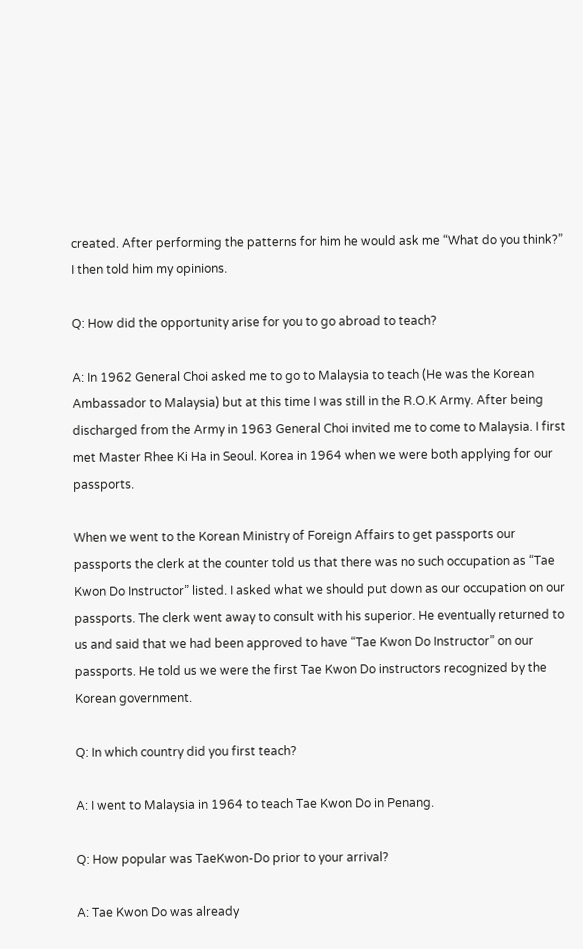created. After performing the patterns for him he would ask me “What do you think?” I then told him my opinions.

Q: How did the opportunity arise for you to go abroad to teach?

A: In 1962 General Choi asked me to go to Malaysia to teach (He was the Korean Ambassador to Malaysia) but at this time I was still in the R.O.K Army. After being discharged from the Army in 1963 General Choi invited me to come to Malaysia. I first met Master Rhee Ki Ha in Seoul. Korea in 1964 when we were both applying for our passports.

When we went to the Korean Ministry of Foreign Affairs to get passports our passports the clerk at the counter told us that there was no such occupation as “Tae Kwon Do Instructor” listed. I asked what we should put down as our occupation on our passports. The clerk went away to consult with his superior. He eventually returned to us and said that we had been approved to have “Tae Kwon Do Instructor” on our passports. He told us we were the first Tae Kwon Do instructors recognized by the Korean government.

Q: In which country did you first teach?

A: I went to Malaysia in 1964 to teach Tae Kwon Do in Penang.

Q: How popular was TaeKwon-Do prior to your arrival?

A: Tae Kwon Do was already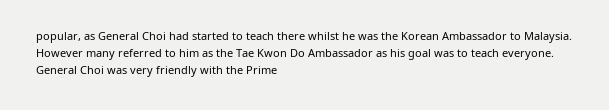popular, as General Choi had started to teach there whilst he was the Korean Ambassador to Malaysia. However many referred to him as the Tae Kwon Do Ambassador as his goal was to teach everyone. General Choi was very friendly with the Prime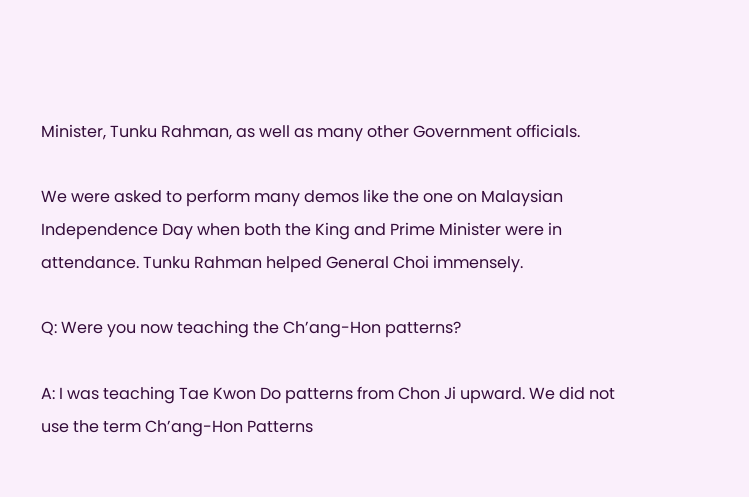Minister, Tunku Rahman, as well as many other Government officials.

We were asked to perform many demos like the one on Malaysian Independence Day when both the King and Prime Minister were in attendance. Tunku Rahman helped General Choi immensely.

Q: Were you now teaching the Ch’ang-Hon patterns?

A: I was teaching Tae Kwon Do patterns from Chon Ji upward. We did not use the term Ch’ang-Hon Patterns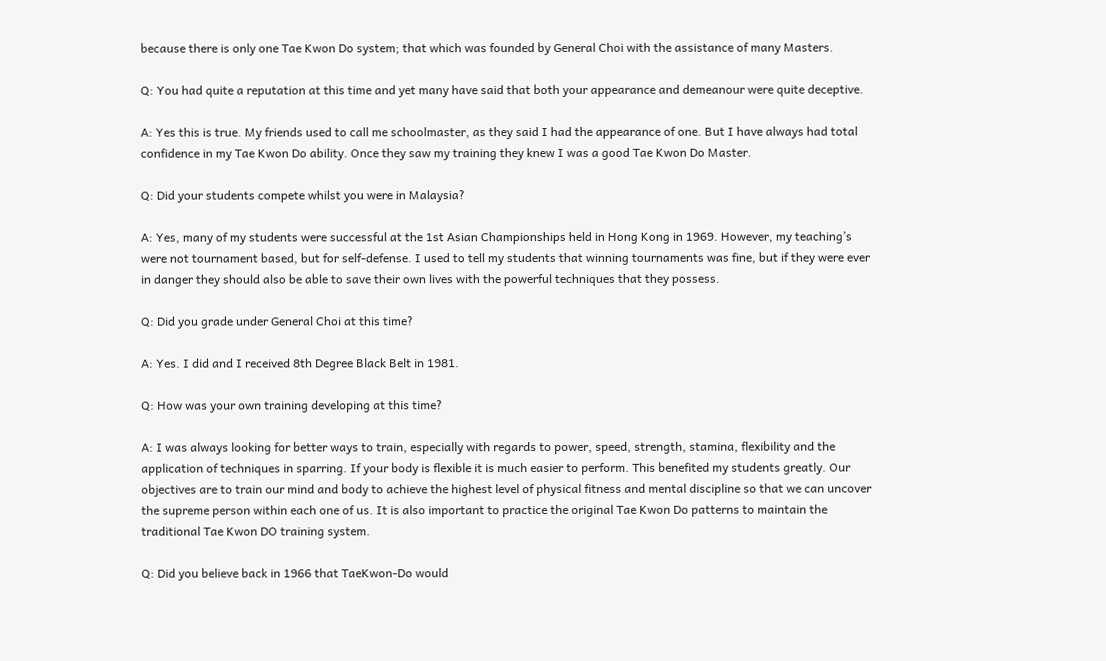because there is only one Tae Kwon Do system; that which was founded by General Choi with the assistance of many Masters.

Q: You had quite a reputation at this time and yet many have said that both your appearance and demeanour were quite deceptive.

A: Yes this is true. My friends used to call me schoolmaster, as they said I had the appearance of one. But I have always had total confidence in my Tae Kwon Do ability. Once they saw my training they knew I was a good Tae Kwon Do Master.

Q: Did your students compete whilst you were in Malaysia?

A: Yes, many of my students were successful at the 1st Asian Championships held in Hong Kong in 1969. However, my teaching’s were not tournament based, but for self-defense. I used to tell my students that winning tournaments was fine, but if they were ever in danger they should also be able to save their own lives with the powerful techniques that they possess.

Q: Did you grade under General Choi at this time?

A: Yes. I did and I received 8th Degree Black Belt in 1981.

Q: How was your own training developing at this time?

A: I was always looking for better ways to train, especially with regards to power, speed, strength, stamina, flexibility and the application of techniques in sparring. If your body is flexible it is much easier to perform. This benefited my students greatly. Our objectives are to train our mind and body to achieve the highest level of physical fitness and mental discipline so that we can uncover the supreme person within each one of us. It is also important to practice the original Tae Kwon Do patterns to maintain the traditional Tae Kwon DO training system.

Q: Did you believe back in 1966 that TaeKwon-Do would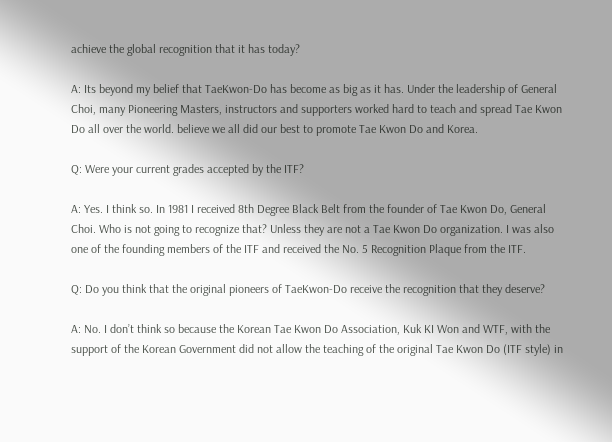achieve the global recognition that it has today?

A: Its beyond my belief that TaeKwon-Do has become as big as it has. Under the leadership of General Choi, many Pioneering Masters, instructors and supporters worked hard to teach and spread Tae Kwon Do all over the world. believe we all did our best to promote Tae Kwon Do and Korea.

Q: Were your current grades accepted by the ITF?

A: Yes. I think so. In 1981 I received 8th Degree Black Belt from the founder of Tae Kwon Do, General Choi. Who is not going to recognize that? Unless they are not a Tae Kwon Do organization. I was also one of the founding members of the ITF and received the No. 5 Recognition Plaque from the ITF.

Q: Do you think that the original pioneers of TaeKwon-Do receive the recognition that they deserve?

A: No. I don’t think so because the Korean Tae Kwon Do Association, Kuk KI Won and WTF, with the support of the Korean Government did not allow the teaching of the original Tae Kwon Do (ITF style) in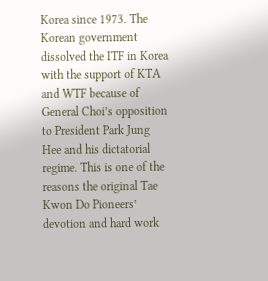Korea since 1973. The Korean government dissolved the ITF in Korea with the support of KTA and WTF because of General Choi’s opposition to President Park Jung Hee and his dictatorial regime. This is one of the reasons the original Tae Kwon Do Pioneers’ devotion and hard work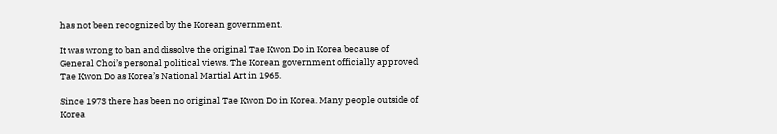has not been recognized by the Korean government.

It was wrong to ban and dissolve the original Tae Kwon Do in Korea because of General Choi’s personal political views. The Korean government officially approved Tae Kwon Do as Korea’s National Martial Art in 1965.

Since 1973 there has been no original Tae Kwon Do in Korea. Many people outside of Korea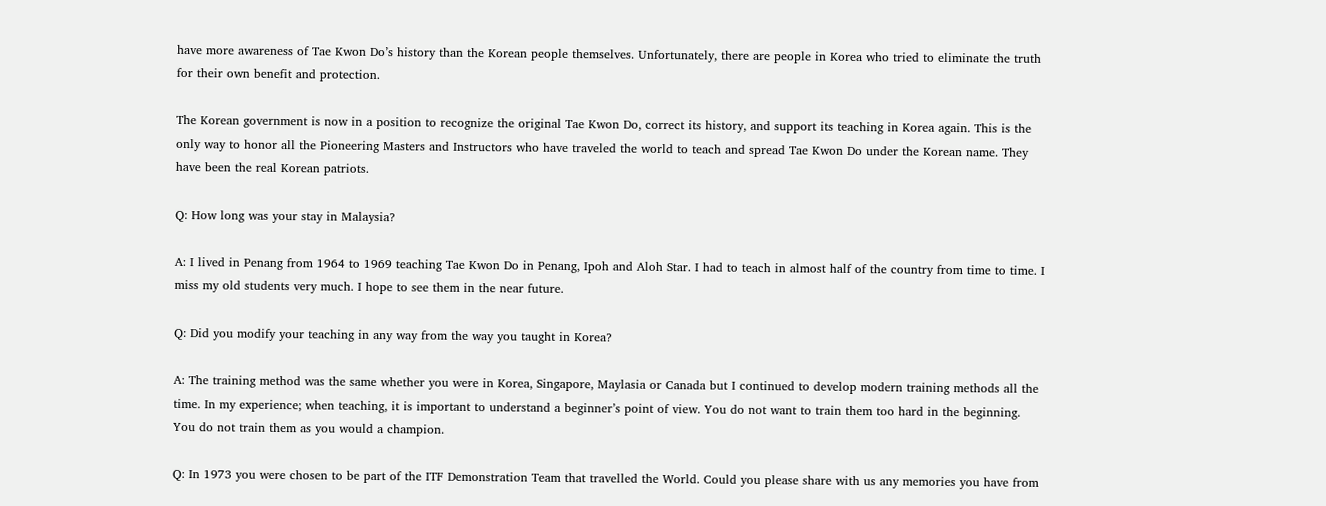have more awareness of Tae Kwon Do’s history than the Korean people themselves. Unfortunately, there are people in Korea who tried to eliminate the truth for their own benefit and protection.

The Korean government is now in a position to recognize the original Tae Kwon Do, correct its history, and support its teaching in Korea again. This is the only way to honor all the Pioneering Masters and Instructors who have traveled the world to teach and spread Tae Kwon Do under the Korean name. They have been the real Korean patriots.

Q: How long was your stay in Malaysia?

A: I lived in Penang from 1964 to 1969 teaching Tae Kwon Do in Penang, Ipoh and Aloh Star. I had to teach in almost half of the country from time to time. I miss my old students very much. I hope to see them in the near future.

Q: Did you modify your teaching in any way from the way you taught in Korea?

A: The training method was the same whether you were in Korea, Singapore, Maylasia or Canada but I continued to develop modern training methods all the time. In my experience; when teaching, it is important to understand a beginner’s point of view. You do not want to train them too hard in the beginning. You do not train them as you would a champion.

Q: In 1973 you were chosen to be part of the ITF Demonstration Team that travelled the World. Could you please share with us any memories you have from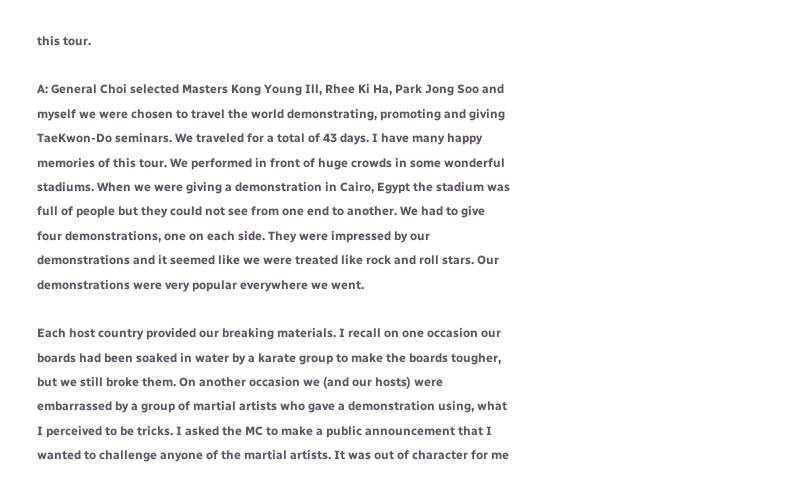this tour.

A: General Choi selected Masters Kong Young Ill, Rhee Ki Ha, Park Jong Soo and myself we were chosen to travel the world demonstrating, promoting and giving TaeKwon-Do seminars. We traveled for a total of 43 days. I have many happy memories of this tour. We performed in front of huge crowds in some wonderful stadiums. When we were giving a demonstration in Cairo, Egypt the stadium was full of people but they could not see from one end to another. We had to give four demonstrations, one on each side. They were impressed by our demonstrations and it seemed like we were treated like rock and roll stars. Our demonstrations were very popular everywhere we went.

Each host country provided our breaking materials. I recall on one occasion our boards had been soaked in water by a karate group to make the boards tougher, but we still broke them. On another occasion we (and our hosts) were embarrassed by a group of martial artists who gave a demonstration using, what I perceived to be tricks. I asked the MC to make a public announcement that I wanted to challenge anyone of the martial artists. It was out of character for me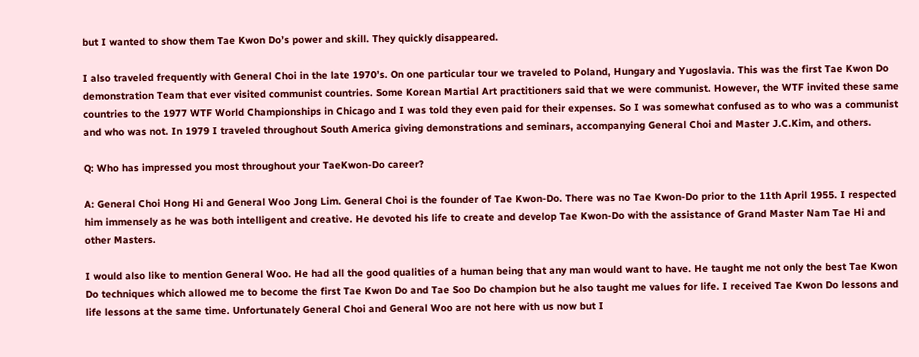but I wanted to show them Tae Kwon Do’s power and skill. They quickly disappeared.

I also traveled frequently with General Choi in the late 1970’s. On one particular tour we traveled to Poland, Hungary and Yugoslavia. This was the first Tae Kwon Do demonstration Team that ever visited communist countries. Some Korean Martial Art practitioners said that we were communist. However, the WTF invited these same countries to the 1977 WTF World Championships in Chicago and I was told they even paid for their expenses. So I was somewhat confused as to who was a communist and who was not. In 1979 I traveled throughout South America giving demonstrations and seminars, accompanying General Choi and Master J.C.Kim, and others.

Q: Who has impressed you most throughout your TaeKwon-Do career?

A: General Choi Hong Hi and General Woo Jong Lim. General Choi is the founder of Tae Kwon-Do. There was no Tae Kwon-Do prior to the 11th April 1955. I respected him immensely as he was both intelligent and creative. He devoted his life to create and develop Tae Kwon-Do with the assistance of Grand Master Nam Tae Hi and other Masters.

I would also like to mention General Woo. He had all the good qualities of a human being that any man would want to have. He taught me not only the best Tae Kwon Do techniques which allowed me to become the first Tae Kwon Do and Tae Soo Do champion but he also taught me values for life. I received Tae Kwon Do lessons and life lessons at the same time. Unfortunately General Choi and General Woo are not here with us now but I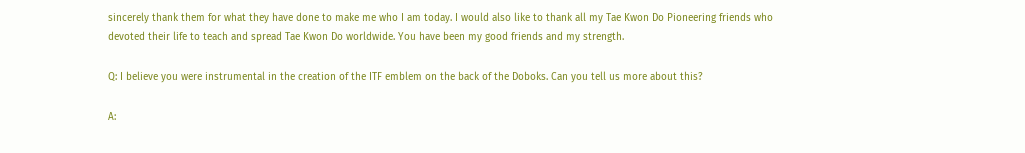sincerely thank them for what they have done to make me who I am today. I would also like to thank all my Tae Kwon Do Pioneering friends who devoted their life to teach and spread Tae Kwon Do worldwide. You have been my good friends and my strength.

Q: I believe you were instrumental in the creation of the ITF emblem on the back of the Doboks. Can you tell us more about this?

A: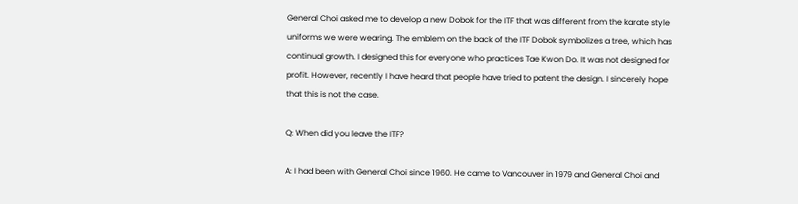General Choi asked me to develop a new Dobok for the ITF that was different from the karate style uniforms we were wearing. The emblem on the back of the ITF Dobok symbolizes a tree, which has continual growth. I designed this for everyone who practices Tae Kwon Do. It was not designed for profit. However, recently I have heard that people have tried to patent the design. I sincerely hope that this is not the case.

Q: When did you leave the ITF?

A: I had been with General Choi since 1960. He came to Vancouver in 1979 and General Choi and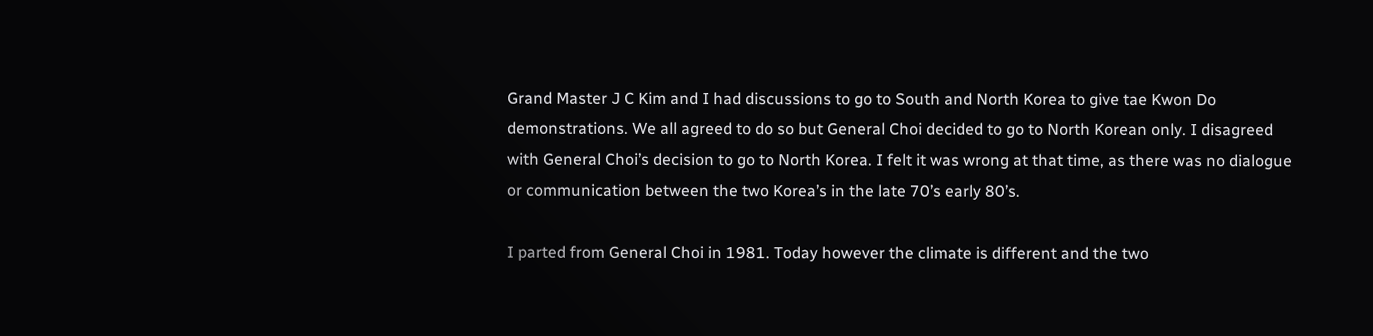Grand Master J C Kim and I had discussions to go to South and North Korea to give tae Kwon Do demonstrations. We all agreed to do so but General Choi decided to go to North Korean only. I disagreed with General Choi’s decision to go to North Korea. I felt it was wrong at that time, as there was no dialogue or communication between the two Korea’s in the late 70’s early 80’s.

I parted from General Choi in 1981. Today however the climate is different and the two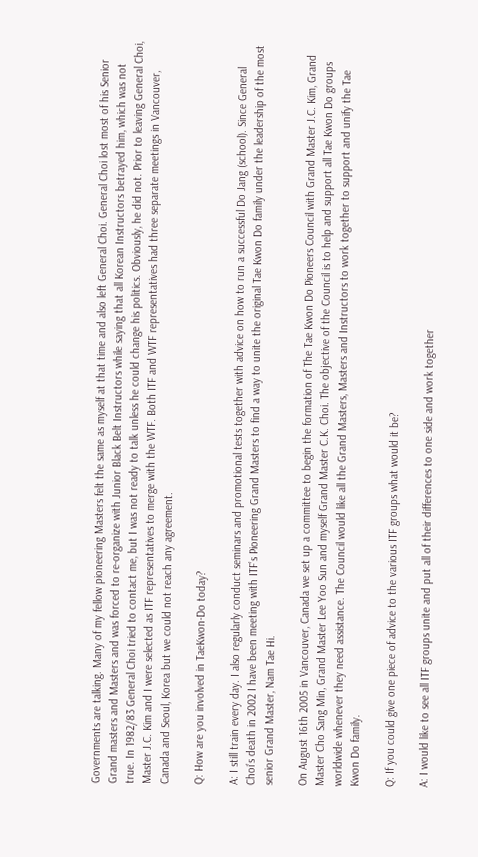Governments are talking. Many of my fellow pioneering Masters felt the same as myself at that time and also left General Choi. General Choi lost most of his Senior Grand masters and Masters and was forced to re-organize with Junior Black Belt Instructors while saying that all Korean Instructors betrayed him, which was not true. In 1982/83 General Choi tried to contact me, but I was not ready to talk unless he could change his politics. Obviously, he did not. Prior to leaving General Choi, Master J.C. Kim and I were selected as ITF representatives to merge with the WTF. Both ITF and WTF representatives had three separate meetings in Vancouver, Canada and Seoul, Korea but we could not reach any agreement.

Q: How are you involved in TaeKwon-Do today?

A: I still train every day. I also regularly conduct seminars and promotional tests together with advice on how to run a successful Do Jang (school). Since General Choi’s death in 2002 I have been meeting with ITF’s Pioneering Grand Masters to find a way to unite the original Tae Kwon Do family under the leadership of the most senior Grand Master, Nam Tae Hi.

On August 16th 2005 in Vancouver, Canada we set up a committee to begin the formation of The Tae Kwon Do Pioneers Council with Grand Master J.C. Kim, Grand Master Cho Sang Min, Grand Master Lee Yoo Sun and myself Grand Master C.K. Choi. The objective of the Council is to help and support all Tae Kwon Do groups worldwide whenever they need assistance. The Council would like all the Grand Masters, Masters and Instructors to work together to support and unify the Tae Kwon Do family.

Q: If you could give one piece of advice to the various ITF groups what would it be?

A: I would like to see all ITF groups unite and put all of their differences to one side and work together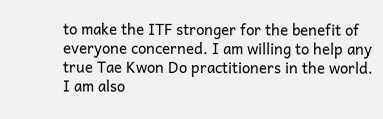to make the ITF stronger for the benefit of everyone concerned. I am willing to help any true Tae Kwon Do practitioners in the world. I am also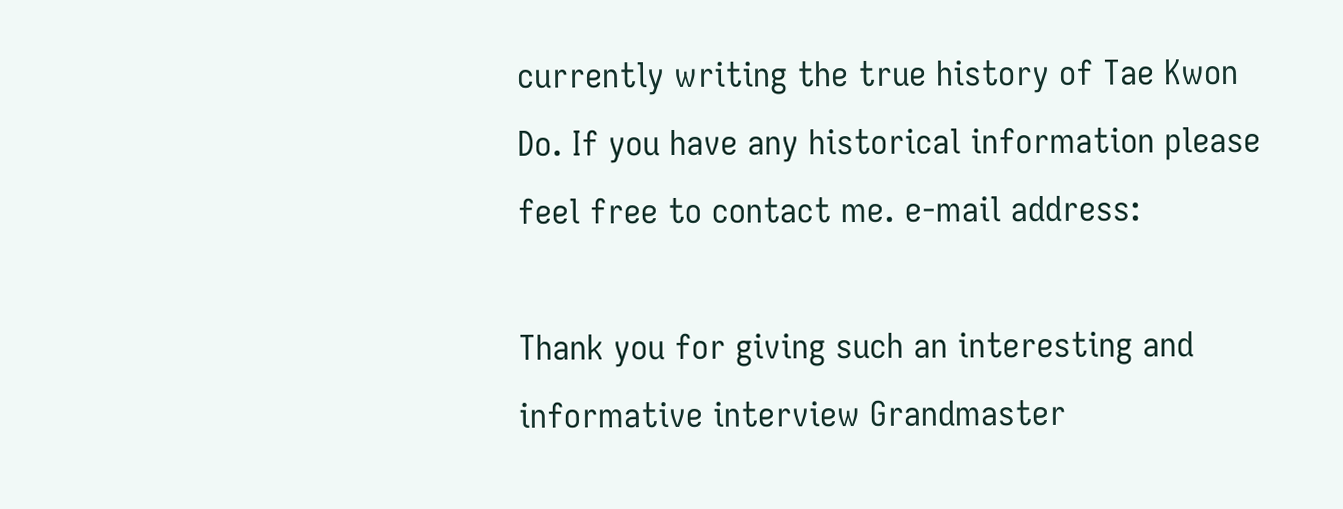currently writing the true history of Tae Kwon Do. If you have any historical information please feel free to contact me. e-mail address:

Thank you for giving such an interesting and informative interview Grandmaster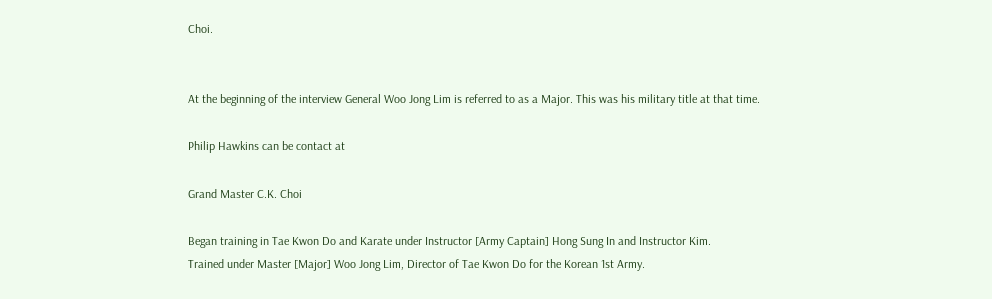Choi.


At the beginning of the interview General Woo Jong Lim is referred to as a Major. This was his military title at that time.

Philip Hawkins can be contact at

Grand Master C.K. Choi

Began training in Tae Kwon Do and Karate under Instructor [Army Captain] Hong Sung In and Instructor Kim.
Trained under Master [Major] Woo Jong Lim, Director of Tae Kwon Do for the Korean 1st Army.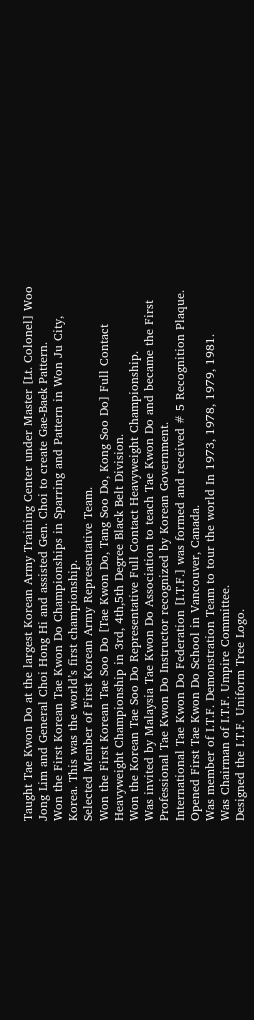Taught Tae Kwon Do at the largest Korean Army Training Center under Master [Lt. Colonel] Woo Jong Lim and General Choi Hong Hi and assisted Gen. Choi to create Gae-Baek Pattern.
Won the First Korean Tae Kwon Do Championships in Sparring and Pattern in Won Ju City, Korea. This was the world’s first championship.
Selected Member of First Korean Army Representative Team.
Won the First Korean Tae Soo Do [Tae Kwon Do, Tang Soo Do, Kong Soo Do] Full Contact Heavyweight Championship in 3rd, 4th,5th Degree Black Belt Division.
Won the Korean Tae Soo Do Representative Full Contact Heavyweight Championship.
Was invited by Malaysia Tae Kwon Do Association to teach Tae Kwon Do and became the First Professional Tae Kwon Do Instructor recognized by Korean Government.
International Tae Kwon Do Federation [I.T.F.] was formed and received # 5 Recognition Plaque.
Opened First Tae Kwon Do School in Vancouver, Canada.
Was member of I.T.F. Demonstration Team to tour the world In 1973, 1978, 1979, 1981.
Was Chairman of I.T.F. Umpire Committee.
Designed the I.T.F. Uniform Tree Logo.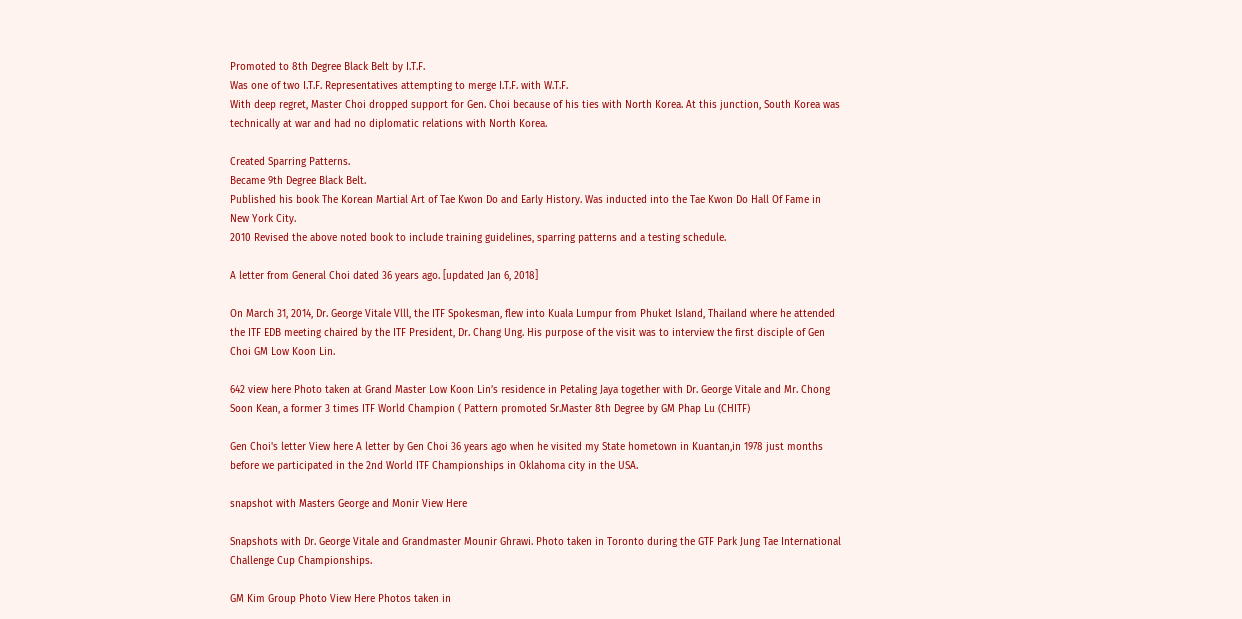Promoted to 8th Degree Black Belt by I.T.F.
Was one of two I.T.F. Representatives attempting to merge I.T.F. with W.T.F.
With deep regret, Master Choi dropped support for Gen. Choi because of his ties with North Korea. At this junction, South Korea was technically at war and had no diplomatic relations with North Korea.

Created Sparring Patterns.
Became 9th Degree Black Belt.
Published his book The Korean Martial Art of Tae Kwon Do and Early History. Was inducted into the Tae Kwon Do Hall Of Fame in New York City.
2010 Revised the above noted book to include training guidelines, sparring patterns and a testing schedule.

A letter from General Choi dated 36 years ago. [updated Jan 6, 2018]

On March 31, 2014, Dr. George Vitale Vlll, the ITF Spokesman, flew into Kuala Lumpur from Phuket Island, Thailand where he attended the ITF EDB meeting chaired by the ITF President, Dr. Chang Ung. His purpose of the visit was to interview the first disciple of Gen Choi GM Low Koon Lin.

642 view here Photo taken at Grand Master Low Koon Lin’s residence in Petaling Jaya together with Dr. George Vitale and Mr. Chong Soon Kean, a former 3 times ITF World Champion ( Pattern promoted Sr.Master 8th Degree by GM Phap Lu (CHITF)

Gen Choi's letter View here A letter by Gen Choi 36 years ago when he visited my State hometown in Kuantan,in 1978 just months before we participated in the 2nd World ITF Championships in Oklahoma city in the USA.

snapshot with Masters George and Monir View Here

Snapshots with Dr. George Vitale and Grandmaster Mounir Ghrawi. Photo taken in Toronto during the GTF Park Jung Tae International Challenge Cup Championships.

GM Kim Group Photo View Here Photos taken in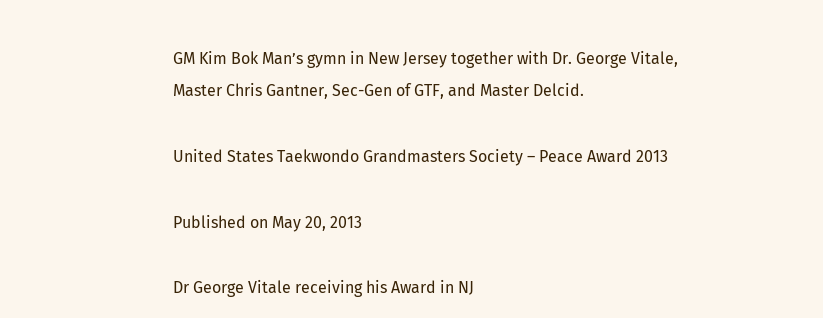GM Kim Bok Man’s gymn in New Jersey together with Dr. George Vitale, Master Chris Gantner, Sec-Gen of GTF, and Master Delcid.

United States Taekwondo Grandmasters Society – Peace Award 2013

Published on May 20, 2013

Dr George Vitale receiving his Award in NJ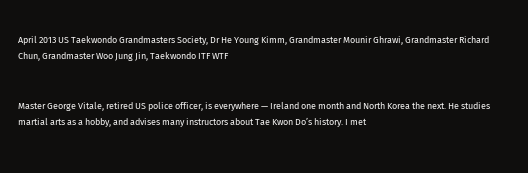April 2013 US Taekwondo Grandmasters Society, Dr He Young Kimm, Grandmaster Mounir Ghrawi, Grandmaster Richard Chun, Grandmaster Woo Jung Jin, Taekwondo ITF WTF


Master George Vitale, retired US police officer, is everywhere — Ireland one month and North Korea the next. He studies martial arts as a hobby, and advises many instructors about Tae Kwon Do’s history. I met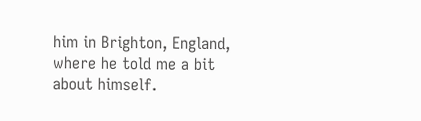him in Brighton, England, where he told me a bit about himself.